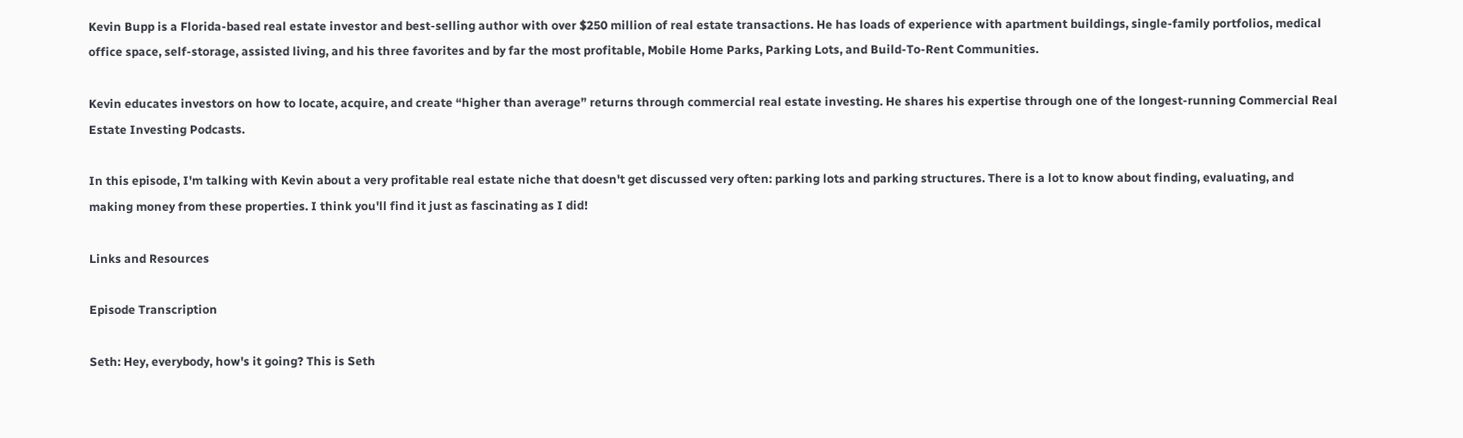Kevin Bupp is a Florida-based real estate investor and best-selling author with over $250 million of real estate transactions. He has loads of experience with apartment buildings, single-family portfolios, medical office space, self-storage, assisted living, and his three favorites and by far the most profitable, Mobile Home Parks, Parking Lots, and Build-To-Rent Communities.

Kevin educates investors on how to locate, acquire, and create “higher than average” returns through commercial real estate investing. He shares his expertise through one of the longest-running Commercial Real Estate Investing Podcasts.

In this episode, I'm talking with Kevin about a very profitable real estate niche that doesn't get discussed very often: parking lots and parking structures. There is a lot to know about finding, evaluating, and making money from these properties. I think you'll find it just as fascinating as I did!

Links and Resources

Episode Transcription

Seth: Hey, everybody, how's it going? This is Seth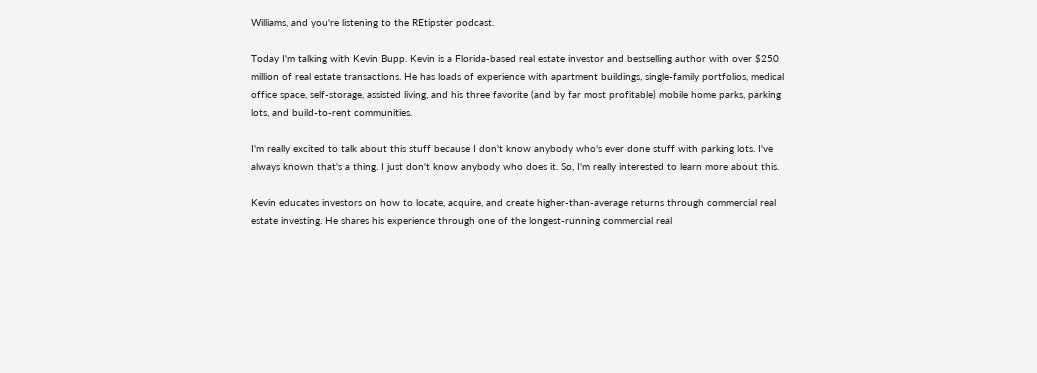Williams, and you're listening to the REtipster podcast.

Today I'm talking with Kevin Bupp. Kevin is a Florida-based real estate investor and bestselling author with over $250 million of real estate transactions. He has loads of experience with apartment buildings, single-family portfolios, medical office space, self-storage, assisted living, and his three favorite (and by far most profitable) mobile home parks, parking lots, and build-to-rent communities.

I'm really excited to talk about this stuff because I don't know anybody who's ever done stuff with parking lots. I've always known that's a thing. I just don't know anybody who does it. So, I'm really interested to learn more about this.

Kevin educates investors on how to locate, acquire, and create higher-than-average returns through commercial real estate investing. He shares his experience through one of the longest-running commercial real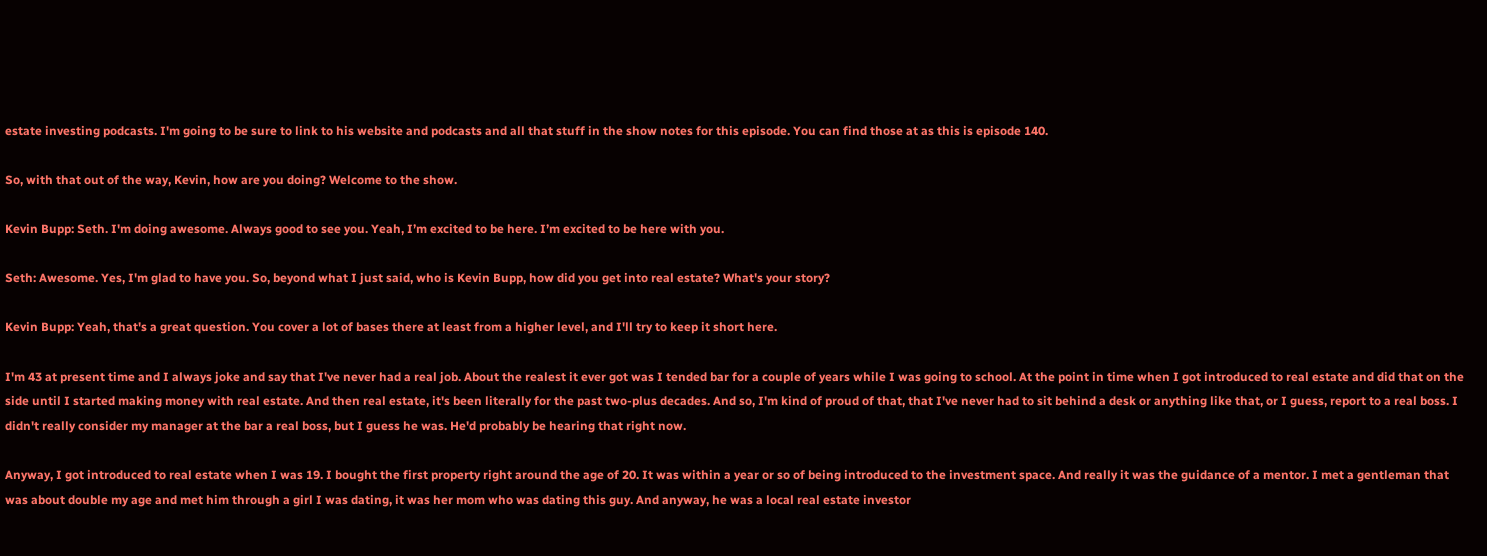estate investing podcasts. I'm going to be sure to link to his website and podcasts and all that stuff in the show notes for this episode. You can find those at as this is episode 140.

So, with that out of the way, Kevin, how are you doing? Welcome to the show.

Kevin Bupp: Seth. I'm doing awesome. Always good to see you. Yeah, I’m excited to be here. I’m excited to be here with you.

Seth: Awesome. Yes, I'm glad to have you. So, beyond what I just said, who is Kevin Bupp, how did you get into real estate? What's your story?

Kevin Bupp: Yeah, that's a great question. You cover a lot of bases there at least from a higher level, and I'll try to keep it short here.

I'm 43 at present time and I always joke and say that I've never had a real job. About the realest it ever got was I tended bar for a couple of years while I was going to school. At the point in time when I got introduced to real estate and did that on the side until I started making money with real estate. And then real estate, it's been literally for the past two-plus decades. And so, I'm kind of proud of that, that I've never had to sit behind a desk or anything like that, or I guess, report to a real boss. I didn't really consider my manager at the bar a real boss, but I guess he was. He'd probably be hearing that right now.

Anyway, I got introduced to real estate when I was 19. I bought the first property right around the age of 20. It was within a year or so of being introduced to the investment space. And really it was the guidance of a mentor. I met a gentleman that was about double my age and met him through a girl I was dating, it was her mom who was dating this guy. And anyway, he was a local real estate investor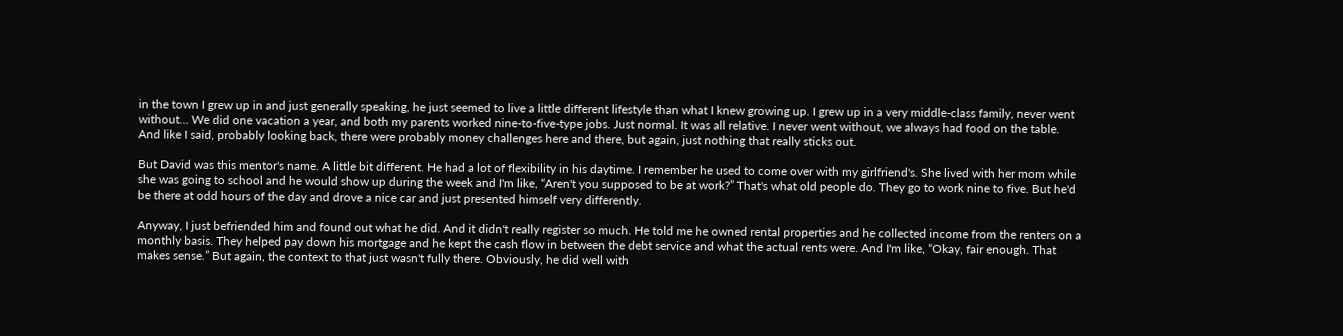in the town I grew up in and just generally speaking, he just seemed to live a little different lifestyle than what I knew growing up. I grew up in a very middle-class family, never went without… We did one vacation a year, and both my parents worked nine-to-five-type jobs. Just normal. It was all relative. I never went without, we always had food on the table. And like I said, probably looking back, there were probably money challenges here and there, but again, just nothing that really sticks out.

But David was this mentor's name. A little bit different. He had a lot of flexibility in his daytime. I remember he used to come over with my girlfriend's. She lived with her mom while she was going to school and he would show up during the week and I'm like, “Aren't you supposed to be at work?” That's what old people do. They go to work nine to five. But he'd be there at odd hours of the day and drove a nice car and just presented himself very differently.

Anyway, I just befriended him and found out what he did. And it didn't really register so much. He told me he owned rental properties and he collected income from the renters on a monthly basis. They helped pay down his mortgage and he kept the cash flow in between the debt service and what the actual rents were. And I'm like, “Okay, fair enough. That makes sense.” But again, the context to that just wasn't fully there. Obviously, he did well with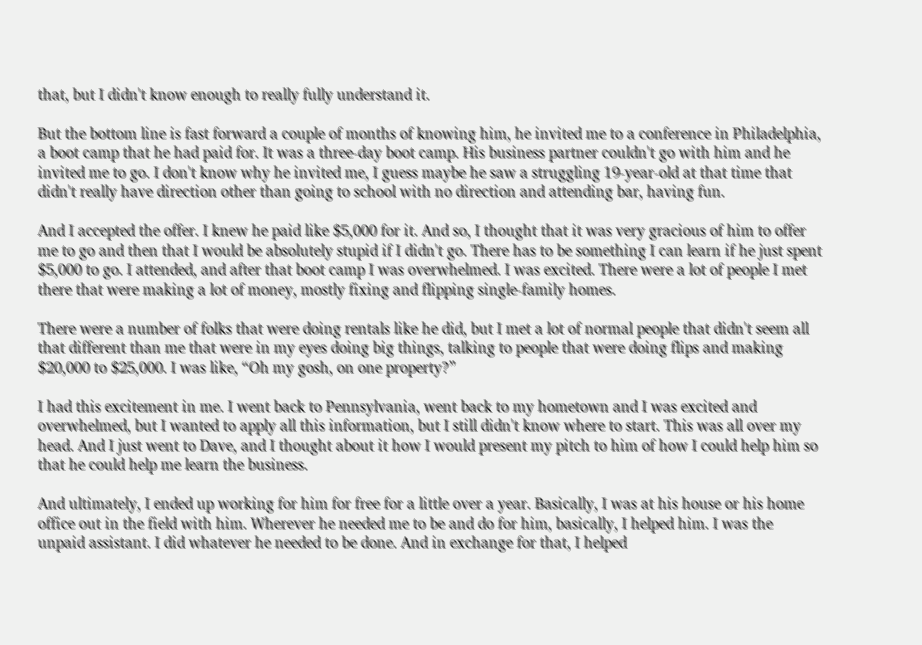that, but I didn't know enough to really fully understand it.

But the bottom line is fast forward a couple of months of knowing him, he invited me to a conference in Philadelphia, a boot camp that he had paid for. It was a three-day boot camp. His business partner couldn't go with him and he invited me to go. I don't know why he invited me, I guess maybe he saw a struggling 19-year-old at that time that didn't really have direction other than going to school with no direction and attending bar, having fun.

And I accepted the offer. I knew he paid like $5,000 for it. And so, I thought that it was very gracious of him to offer me to go and then that I would be absolutely stupid if I didn't go. There has to be something I can learn if he just spent $5,000 to go. I attended, and after that boot camp I was overwhelmed. I was excited. There were a lot of people I met there that were making a lot of money, mostly fixing and flipping single-family homes.

There were a number of folks that were doing rentals like he did, but I met a lot of normal people that didn't seem all that different than me that were in my eyes doing big things, talking to people that were doing flips and making $20,000 to $25,000. I was like, “Oh my gosh, on one property?”

I had this excitement in me. I went back to Pennsylvania, went back to my hometown and I was excited and overwhelmed, but I wanted to apply all this information, but I still didn't know where to start. This was all over my head. And I just went to Dave, and I thought about it how I would present my pitch to him of how I could help him so that he could help me learn the business.

And ultimately, I ended up working for him for free for a little over a year. Basically, I was at his house or his home office out in the field with him. Wherever he needed me to be and do for him, basically, I helped him. I was the unpaid assistant. I did whatever he needed to be done. And in exchange for that, I helped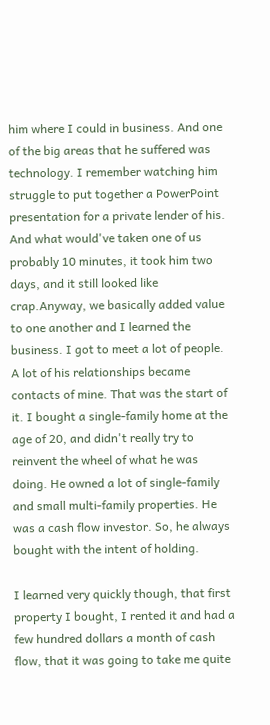him where I could in business. And one of the big areas that he suffered was technology. I remember watching him struggle to put together a PowerPoint presentation for a private lender of his. And what would've taken one of us probably 10 minutes, it took him two days, and it still looked like crap.Anyway, we basically added value to one another and I learned the business. I got to meet a lot of people. A lot of his relationships became contacts of mine. That was the start of it. I bought a single-family home at the age of 20, and didn't really try to reinvent the wheel of what he was doing. He owned a lot of single-family and small multi-family properties. He was a cash flow investor. So, he always bought with the intent of holding.

I learned very quickly though, that first property I bought, I rented it and had a few hundred dollars a month of cash flow, that it was going to take me quite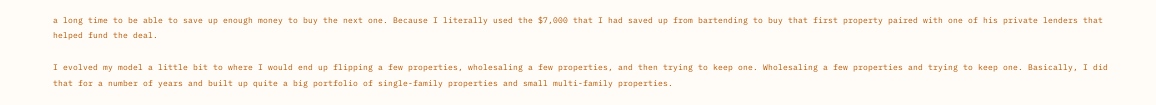a long time to be able to save up enough money to buy the next one. Because I literally used the $7,000 that I had saved up from bartending to buy that first property paired with one of his private lenders that helped fund the deal.

I evolved my model a little bit to where I would end up flipping a few properties, wholesaling a few properties, and then trying to keep one. Wholesaling a few properties and trying to keep one. Basically, I did that for a number of years and built up quite a big portfolio of single-family properties and small multi-family properties.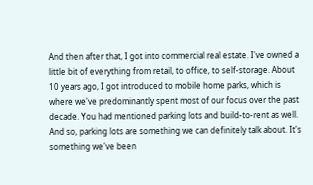And then after that, I got into commercial real estate. I've owned a little bit of everything from retail, to office, to self-storage. About 10 years ago, I got introduced to mobile home parks, which is where we've predominantly spent most of our focus over the past decade. You had mentioned parking lots and build-to-rent as well. And so, parking lots are something we can definitely talk about. It's something we've been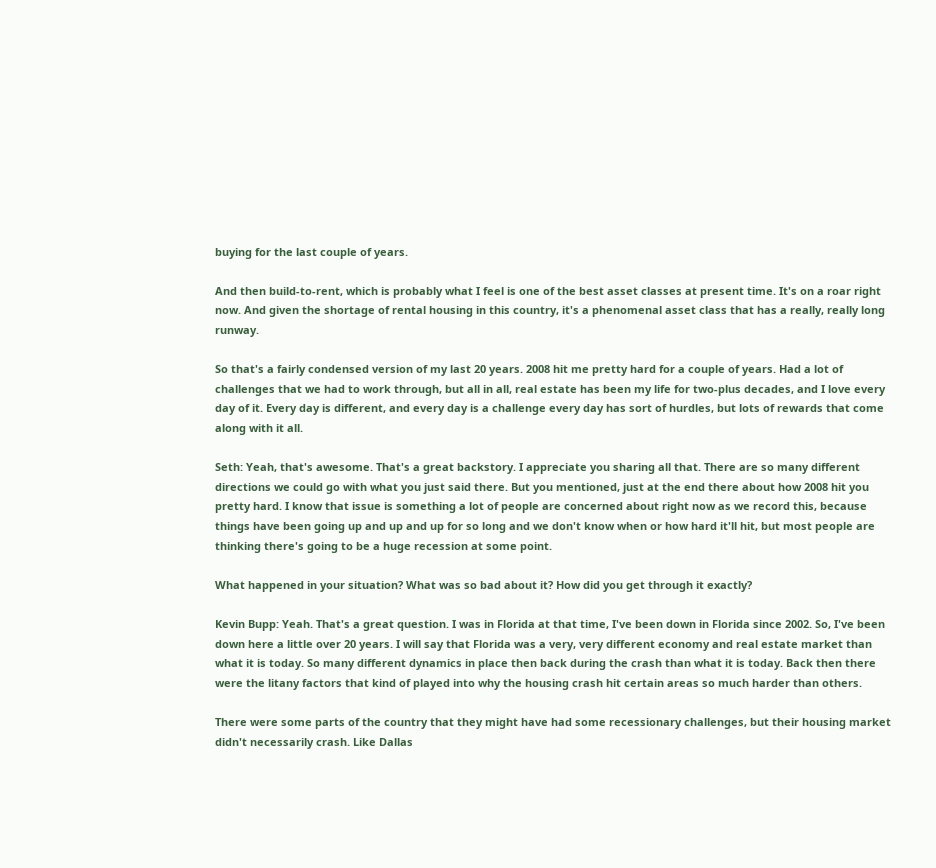buying for the last couple of years.

And then build-to-rent, which is probably what I feel is one of the best asset classes at present time. It's on a roar right now. And given the shortage of rental housing in this country, it's a phenomenal asset class that has a really, really long runway.

So that's a fairly condensed version of my last 20 years. 2008 hit me pretty hard for a couple of years. Had a lot of challenges that we had to work through, but all in all, real estate has been my life for two-plus decades, and I love every day of it. Every day is different, and every day is a challenge every day has sort of hurdles, but lots of rewards that come along with it all.

Seth: Yeah, that's awesome. That's a great backstory. I appreciate you sharing all that. There are so many different directions we could go with what you just said there. But you mentioned, just at the end there about how 2008 hit you pretty hard. I know that issue is something a lot of people are concerned about right now as we record this, because things have been going up and up and up for so long and we don't know when or how hard it'll hit, but most people are thinking there's going to be a huge recession at some point.

What happened in your situation? What was so bad about it? How did you get through it exactly?

Kevin Bupp: Yeah. That's a great question. I was in Florida at that time, I've been down in Florida since 2002. So, I've been down here a little over 20 years. I will say that Florida was a very, very different economy and real estate market than what it is today. So many different dynamics in place then back during the crash than what it is today. Back then there were the litany factors that kind of played into why the housing crash hit certain areas so much harder than others.

There were some parts of the country that they might have had some recessionary challenges, but their housing market didn't necessarily crash. Like Dallas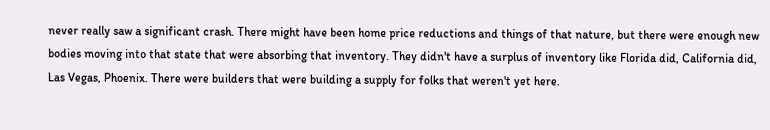never really saw a significant crash. There might have been home price reductions and things of that nature, but there were enough new bodies moving into that state that were absorbing that inventory. They didn't have a surplus of inventory like Florida did, California did, Las Vegas, Phoenix. There were builders that were building a supply for folks that weren't yet here.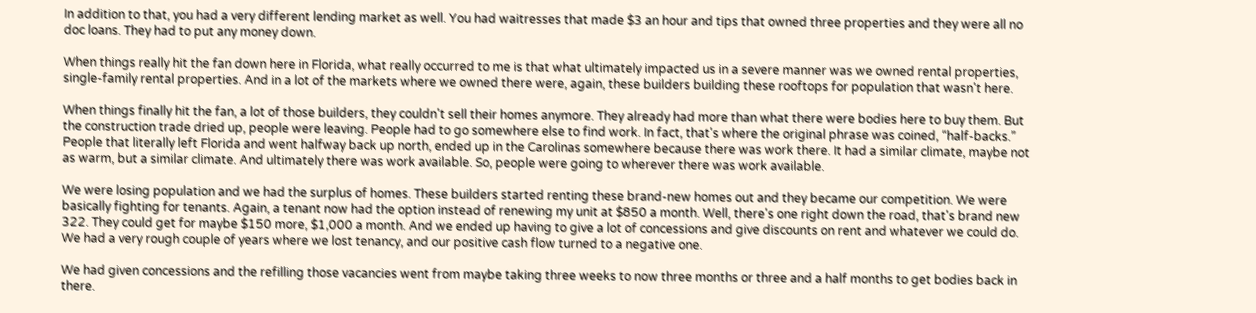In addition to that, you had a very different lending market as well. You had waitresses that made $3 an hour and tips that owned three properties and they were all no doc loans. They had to put any money down.

When things really hit the fan down here in Florida, what really occurred to me is that what ultimately impacted us in a severe manner was we owned rental properties, single-family rental properties. And in a lot of the markets where we owned there were, again, these builders building these rooftops for population that wasn't here.

When things finally hit the fan, a lot of those builders, they couldn't sell their homes anymore. They already had more than what there were bodies here to buy them. But the construction trade dried up, people were leaving. People had to go somewhere else to find work. In fact, that's where the original phrase was coined, “half-backs.” People that literally left Florida and went halfway back up north, ended up in the Carolinas somewhere because there was work there. It had a similar climate, maybe not as warm, but a similar climate. And ultimately there was work available. So, people were going to wherever there was work available.

We were losing population and we had the surplus of homes. These builders started renting these brand-new homes out and they became our competition. We were basically fighting for tenants. Again, a tenant now had the option instead of renewing my unit at $850 a month. Well, there's one right down the road, that's brand new 322. They could get for maybe $150 more, $1,000 a month. And we ended up having to give a lot of concessions and give discounts on rent and whatever we could do. We had a very rough couple of years where we lost tenancy, and our positive cash flow turned to a negative one.

We had given concessions and the refilling those vacancies went from maybe taking three weeks to now three months or three and a half months to get bodies back in there.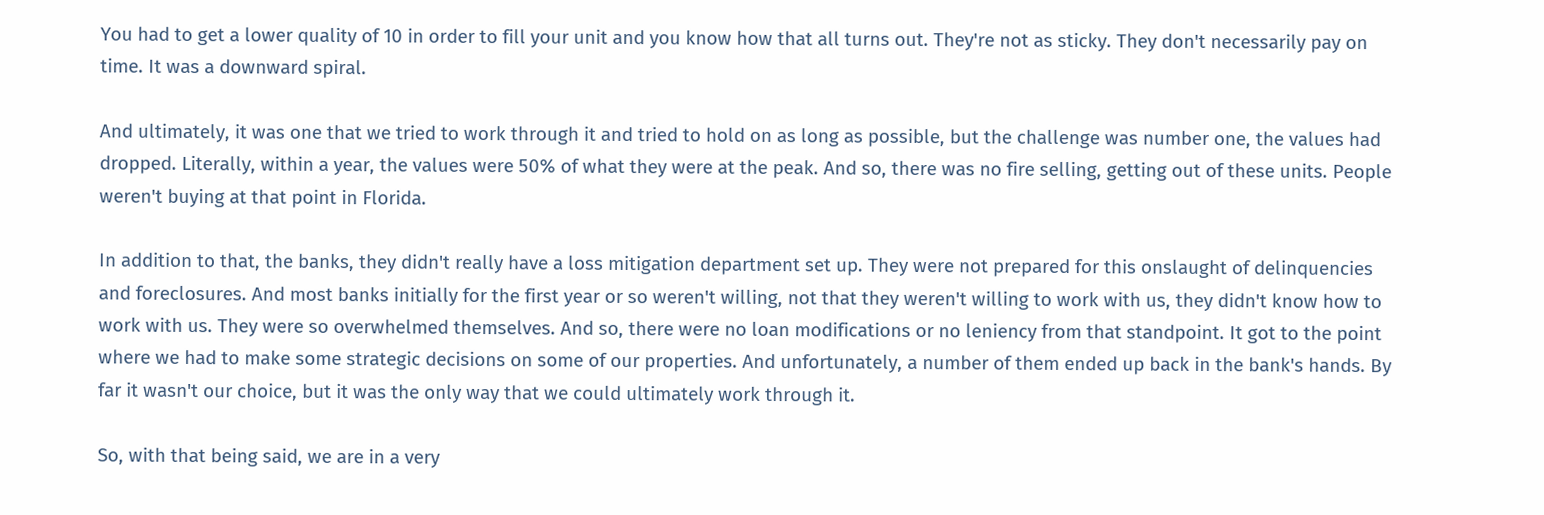You had to get a lower quality of 10 in order to fill your unit and you know how that all turns out. They're not as sticky. They don't necessarily pay on time. It was a downward spiral.

And ultimately, it was one that we tried to work through it and tried to hold on as long as possible, but the challenge was number one, the values had dropped. Literally, within a year, the values were 50% of what they were at the peak. And so, there was no fire selling, getting out of these units. People weren't buying at that point in Florida.

In addition to that, the banks, they didn't really have a loss mitigation department set up. They were not prepared for this onslaught of delinquencies and foreclosures. And most banks initially for the first year or so weren't willing, not that they weren't willing to work with us, they didn't know how to work with us. They were so overwhelmed themselves. And so, there were no loan modifications or no leniency from that standpoint. It got to the point where we had to make some strategic decisions on some of our properties. And unfortunately, a number of them ended up back in the bank's hands. By far it wasn't our choice, but it was the only way that we could ultimately work through it.

So, with that being said, we are in a very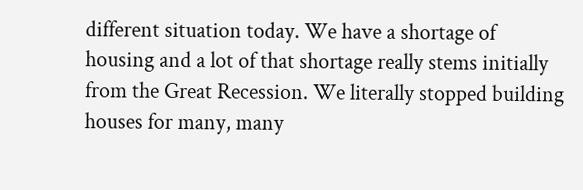different situation today. We have a shortage of housing and a lot of that shortage really stems initially from the Great Recession. We literally stopped building houses for many, many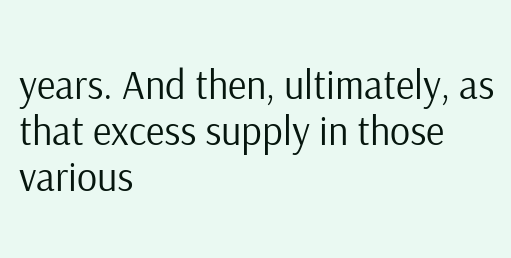years. And then, ultimately, as that excess supply in those various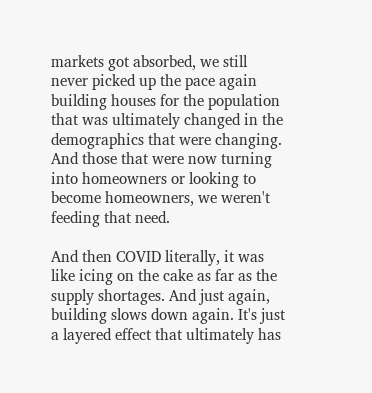markets got absorbed, we still never picked up the pace again building houses for the population that was ultimately changed in the demographics that were changing. And those that were now turning into homeowners or looking to become homeowners, we weren't feeding that need.

And then COVID literally, it was like icing on the cake as far as the supply shortages. And just again, building slows down again. It's just a layered effect that ultimately has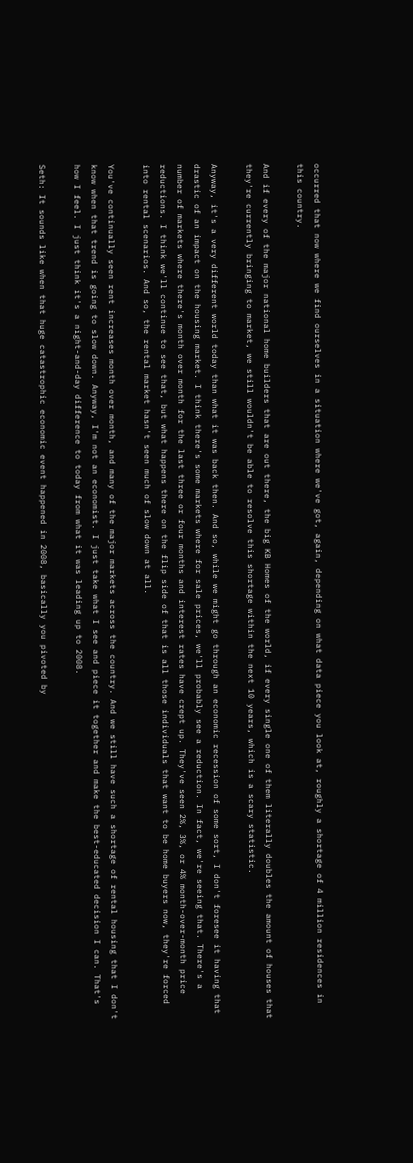occurred that now where we find ourselves in a situation where we've got, again, depending on what data piece you look at, roughly a shortage of 4 million residences in this country.

And if every of the major national home builders that are out there, the big KB Homes of the world, if every single one of them literally doubles the amount of houses that they're currently bringing to market, we still wouldn't be able to resolve this shortage within the next 10 years, which is a scary statistic.

Anyway, it's a very different world today than what it was back then. And so, while we might go through an economic recession of some sort, I don't foresee it having that drastic of an impact on the housing market. I think there's some markets where for sale prices, we'll probably see a reduction. In fact, we're seeing that. There's a number of markets where there's month over month for the last three or four months and interest rates have crept up. They've seen 2%, 3%, or 4% month-over-month price reductions. I think we'll continue to see that, but what happens there on the flip side of that is all those individuals that want to be home buyers now, they're forced into rental scenarios. And so, the rental market hasn't seen much of slow down at all.

You've continually seen rent increases month over month, and many of the major markets across the country. And we still have such a shortage of rental housing that I don't know when that trend is going to slow down. Anyway, I'm not an economist. I just take what I see and piece it together and make the best-educated decision I can. That's how I feel. I just think it's a night-and-day difference to today from what it was leading up to 2008.

Seth: It sounds like when that huge catastrophic economic event happened in 2008, basically you pivoted by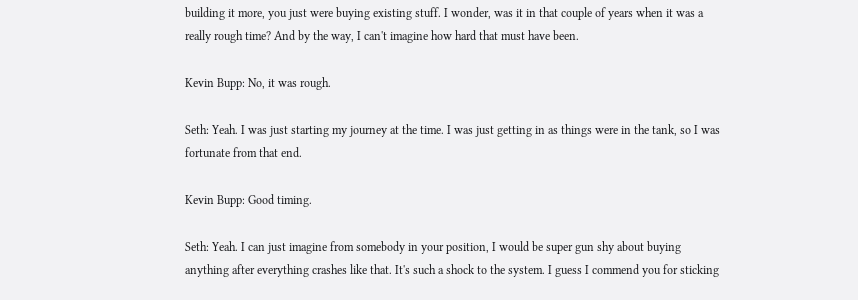building it more, you just were buying existing stuff. I wonder, was it in that couple of years when it was a really rough time? And by the way, I can't imagine how hard that must have been.

Kevin Bupp: No, it was rough.

Seth: Yeah. I was just starting my journey at the time. I was just getting in as things were in the tank, so I was fortunate from that end.

Kevin Bupp: Good timing.

Seth: Yeah. I can just imagine from somebody in your position, I would be super gun shy about buying anything after everything crashes like that. It's such a shock to the system. I guess I commend you for sticking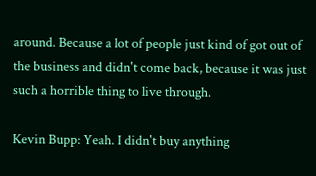around. Because a lot of people just kind of got out of the business and didn't come back, because it was just such a horrible thing to live through.

Kevin Bupp: Yeah. I didn't buy anything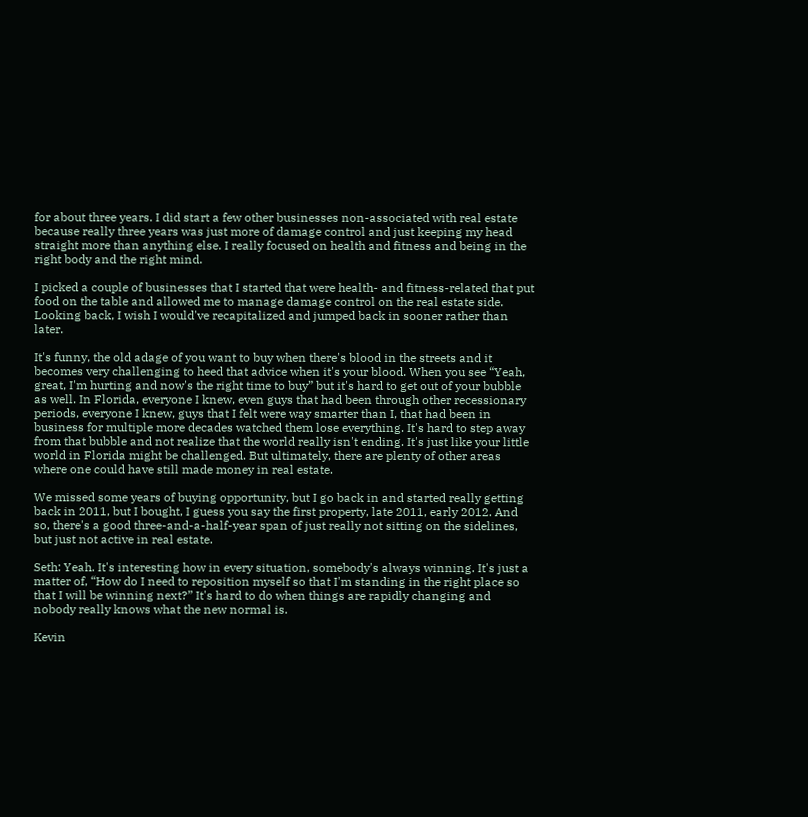for about three years. I did start a few other businesses non-associated with real estate because really three years was just more of damage control and just keeping my head straight more than anything else. I really focused on health and fitness and being in the right body and the right mind.

I picked a couple of businesses that I started that were health- and fitness-related that put food on the table and allowed me to manage damage control on the real estate side. Looking back, I wish I would've recapitalized and jumped back in sooner rather than later.

It's funny, the old adage of you want to buy when there's blood in the streets and it becomes very challenging to heed that advice when it's your blood. When you see “Yeah, great, I'm hurting and now's the right time to buy” but it's hard to get out of your bubble as well. In Florida, everyone I knew, even guys that had been through other recessionary periods, everyone I knew, guys that I felt were way smarter than I, that had been in business for multiple more decades watched them lose everything. It's hard to step away from that bubble and not realize that the world really isn't ending. It's just like your little world in Florida might be challenged. But ultimately, there are plenty of other areas where one could have still made money in real estate.

We missed some years of buying opportunity, but I go back in and started really getting back in 2011, but I bought, I guess you say the first property, late 2011, early 2012. And so, there's a good three-and-a-half-year span of just really not sitting on the sidelines, but just not active in real estate.

Seth: Yeah. It's interesting how in every situation, somebody's always winning. It's just a matter of, “How do I need to reposition myself so that I'm standing in the right place so that I will be winning next?” It's hard to do when things are rapidly changing and nobody really knows what the new normal is.

Kevin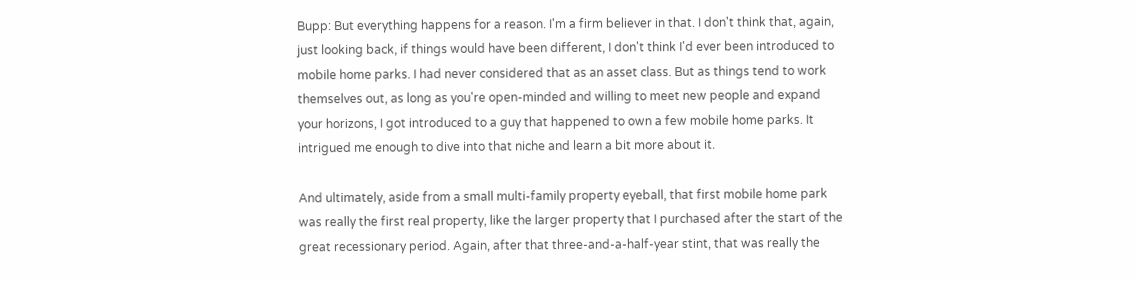Bupp: But everything happens for a reason. I'm a firm believer in that. I don't think that, again, just looking back, if things would have been different, I don't think I'd ever been introduced to mobile home parks. I had never considered that as an asset class. But as things tend to work themselves out, as long as you're open-minded and willing to meet new people and expand your horizons, I got introduced to a guy that happened to own a few mobile home parks. It intrigued me enough to dive into that niche and learn a bit more about it.

And ultimately, aside from a small multi-family property eyeball, that first mobile home park was really the first real property, like the larger property that I purchased after the start of the great recessionary period. Again, after that three-and-a-half-year stint, that was really the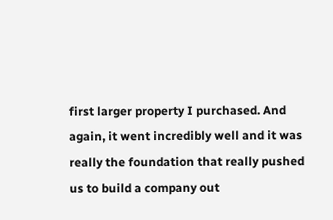first larger property I purchased. And again, it went incredibly well and it was really the foundation that really pushed us to build a company out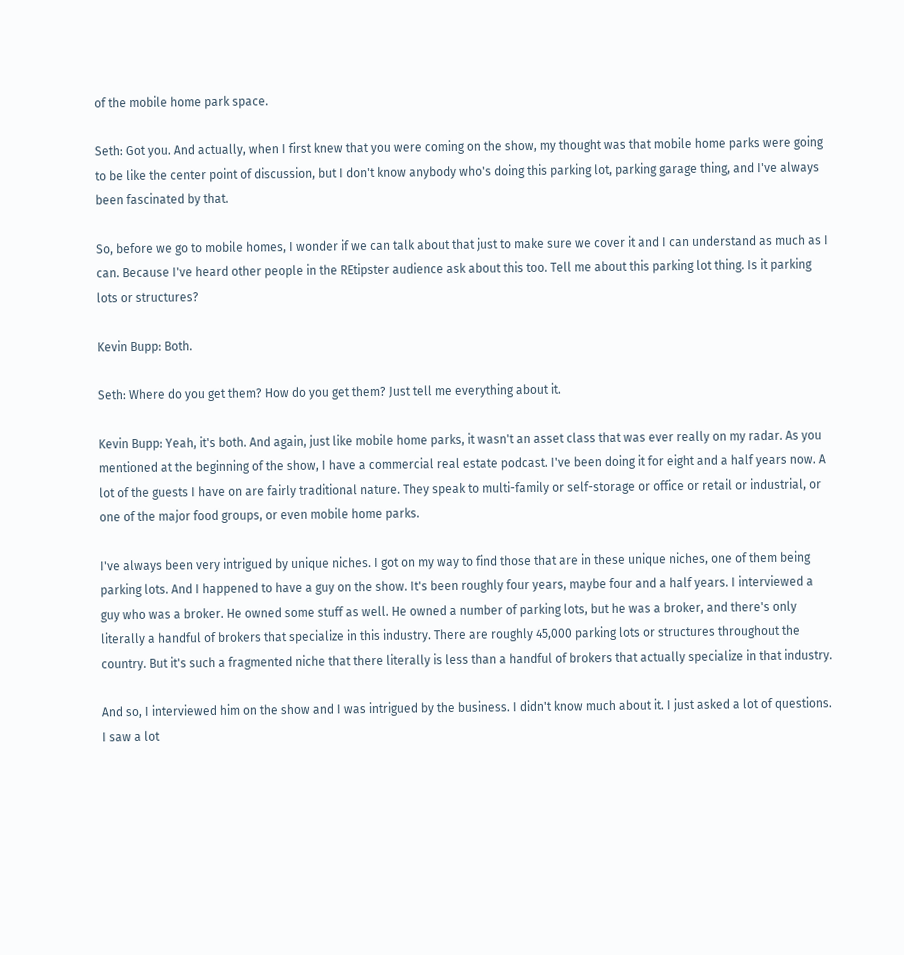of the mobile home park space.

Seth: Got you. And actually, when I first knew that you were coming on the show, my thought was that mobile home parks were going to be like the center point of discussion, but I don't know anybody who's doing this parking lot, parking garage thing, and I've always been fascinated by that.

So, before we go to mobile homes, I wonder if we can talk about that just to make sure we cover it and I can understand as much as I can. Because I've heard other people in the REtipster audience ask about this too. Tell me about this parking lot thing. Is it parking lots or structures?

Kevin Bupp: Both.

Seth: Where do you get them? How do you get them? Just tell me everything about it.

Kevin Bupp: Yeah, it's both. And again, just like mobile home parks, it wasn't an asset class that was ever really on my radar. As you mentioned at the beginning of the show, I have a commercial real estate podcast. I've been doing it for eight and a half years now. A lot of the guests I have on are fairly traditional nature. They speak to multi-family or self-storage or office or retail or industrial, or one of the major food groups, or even mobile home parks.

I've always been very intrigued by unique niches. I got on my way to find those that are in these unique niches, one of them being parking lots. And I happened to have a guy on the show. It's been roughly four years, maybe four and a half years. I interviewed a guy who was a broker. He owned some stuff as well. He owned a number of parking lots, but he was a broker, and there's only literally a handful of brokers that specialize in this industry. There are roughly 45,000 parking lots or structures throughout the country. But it's such a fragmented niche that there literally is less than a handful of brokers that actually specialize in that industry.

And so, I interviewed him on the show and I was intrigued by the business. I didn't know much about it. I just asked a lot of questions. I saw a lot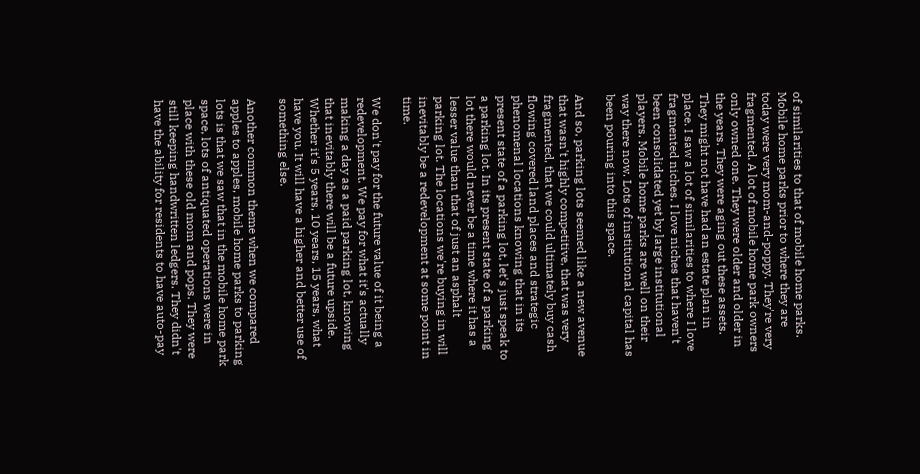of similarities to that of mobile home parks. Mobile home parks prior to where they are today were very mom-and-poppy. They're very fragmented. A lot of mobile home park owners only owned one. They were older and older in the years. They were aging out these assets. They might not have had an estate plan in place. I saw a lot of similarities to where I love fragmented niches. I love niches that haven't been consolidated yet by large institutional players. Mobile home parks are well on their way there now. Lots of institutional capital has been pouring into this space.

And so, parking lots seemed like a new avenue that wasn't highly competitive, that was very fragmented, that we could ultimately buy cash flowing covered land places and strategic phenomenal locations knowing that in its present state of a parking lot, let's just speak to a parking lot. In its present state of a parking lot there would never be a time where it has a lesser value than that of just an asphalt parking lot. The locations we're buying in will inevitably be a redevelopment at some point in time.

We don't pay for the future value of it being a redevelopment. We pay for what it's actually making a day as a paid parking lot, knowing that inevitably there will be a future upside. Whether it's 5 years, 10 years, 15 years, what have you. It will have a higher and better use of something else.

Another common theme when we compared apples to apples, mobile home parks to parking lots is that we saw that in the mobile home park space, lots of antiquated operations were in place with these old mom and pops. They were still keeping handwritten ledgers. They didn't have the ability for residents to have auto-pay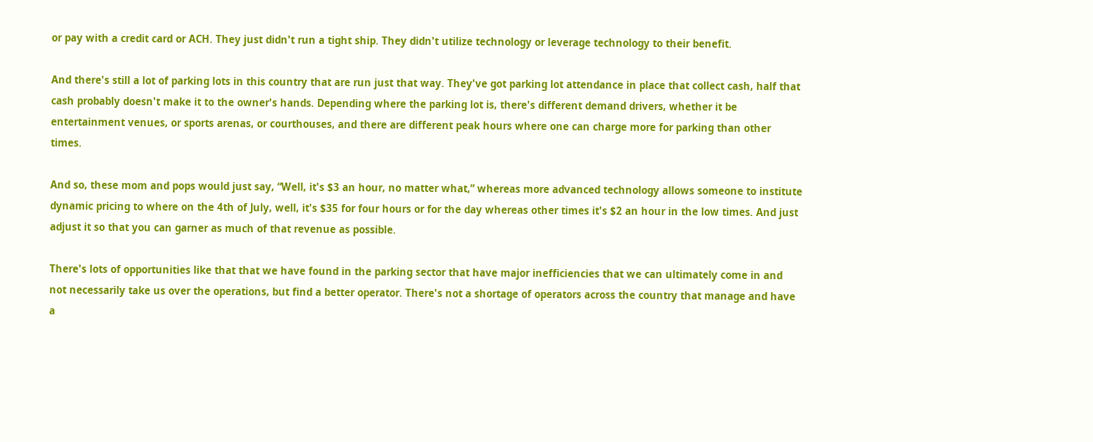or pay with a credit card or ACH. They just didn't run a tight ship. They didn't utilize technology or leverage technology to their benefit.

And there's still a lot of parking lots in this country that are run just that way. They've got parking lot attendance in place that collect cash, half that cash probably doesn't make it to the owner's hands. Depending where the parking lot is, there's different demand drivers, whether it be entertainment venues, or sports arenas, or courthouses, and there are different peak hours where one can charge more for parking than other times.

And so, these mom and pops would just say, “Well, it's $3 an hour, no matter what,” whereas more advanced technology allows someone to institute dynamic pricing to where on the 4th of July, well, it's $35 for four hours or for the day whereas other times it's $2 an hour in the low times. And just adjust it so that you can garner as much of that revenue as possible.

There's lots of opportunities like that that we have found in the parking sector that have major inefficiencies that we can ultimately come in and not necessarily take us over the operations, but find a better operator. There's not a shortage of operators across the country that manage and have a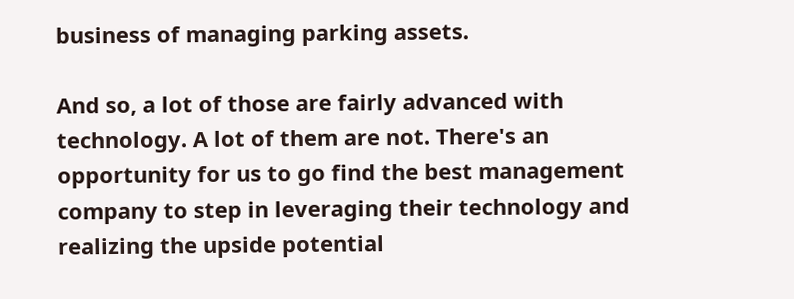business of managing parking assets.

And so, a lot of those are fairly advanced with technology. A lot of them are not. There's an opportunity for us to go find the best management company to step in leveraging their technology and realizing the upside potential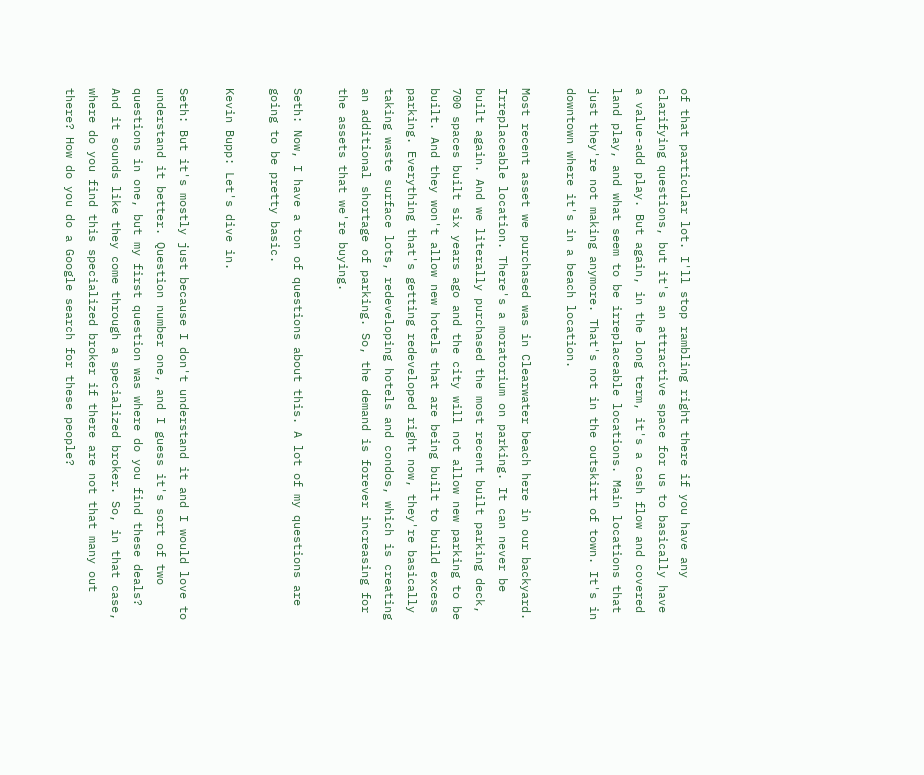of that particular lot. I'll stop rambling right there if you have any clarifying questions, but it's an attractive space for us to basically have a value-add play. But again, in the long term, it's a cash flow and covered land play, and what seem to be irreplaceable locations. Main locations that just they're not making anymore. That's not in the outskirt of town. It's in downtown where it's in a beach location.

Most recent asset we purchased was in Clearwater beach here in our backyard. Irreplaceable location. There's a moratorium on parking. It can never be built again. And we literally purchased the most recent built parking deck, 700 spaces built six years ago and the city will not allow new parking to be built. And they won't allow new hotels that are being built to build excess parking. Everything that's getting redeveloped right now, they're basically taking waste surface lots, redeveloping hotels and condos, which is creating an additional shortage of parking. So, the demand is forever increasing for the assets that we're buying.

Seth: Now, I have a ton of questions about this. A lot of my questions are going to be pretty basic.

Kevin Bupp: Let's dive in.

Seth: But it's mostly just because I don't understand it and I would love to understand it better. Question number one, and I guess it's sort of two questions in one, but my first question was where do you find these deals? And it sounds like they come through a specialized broker. So, in that case, where do you find this specialized broker if there are not that many out there? How do you do a Google search for these people?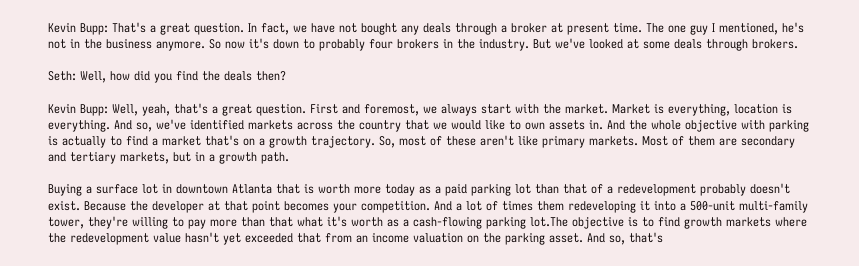Kevin Bupp: That's a great question. In fact, we have not bought any deals through a broker at present time. The one guy I mentioned, he's not in the business anymore. So now it's down to probably four brokers in the industry. But we've looked at some deals through brokers.

Seth: Well, how did you find the deals then?

Kevin Bupp: Well, yeah, that's a great question. First and foremost, we always start with the market. Market is everything, location is everything. And so, we've identified markets across the country that we would like to own assets in. And the whole objective with parking is actually to find a market that's on a growth trajectory. So, most of these aren't like primary markets. Most of them are secondary and tertiary markets, but in a growth path.

Buying a surface lot in downtown Atlanta that is worth more today as a paid parking lot than that of a redevelopment probably doesn't exist. Because the developer at that point becomes your competition. And a lot of times them redeveloping it into a 500-unit multi-family tower, they're willing to pay more than that what it's worth as a cash-flowing parking lot.The objective is to find growth markets where the redevelopment value hasn't yet exceeded that from an income valuation on the parking asset. And so, that's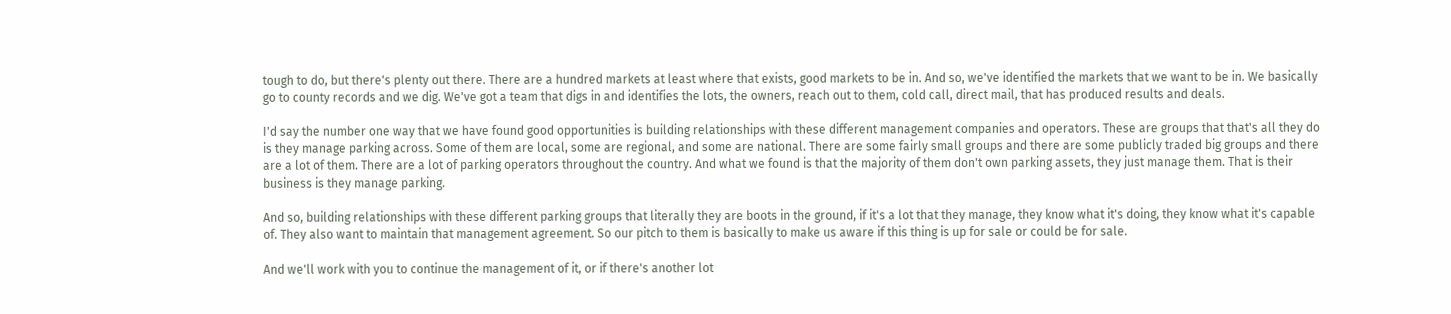tough to do, but there's plenty out there. There are a hundred markets at least where that exists, good markets to be in. And so, we've identified the markets that we want to be in. We basically go to county records and we dig. We've got a team that digs in and identifies the lots, the owners, reach out to them, cold call, direct mail, that has produced results and deals.

I'd say the number one way that we have found good opportunities is building relationships with these different management companies and operators. These are groups that that's all they do is they manage parking across. Some of them are local, some are regional, and some are national. There are some fairly small groups and there are some publicly traded big groups and there are a lot of them. There are a lot of parking operators throughout the country. And what we found is that the majority of them don't own parking assets, they just manage them. That is their business is they manage parking.

And so, building relationships with these different parking groups that literally they are boots in the ground, if it's a lot that they manage, they know what it's doing, they know what it's capable of. They also want to maintain that management agreement. So our pitch to them is basically to make us aware if this thing is up for sale or could be for sale.

And we'll work with you to continue the management of it, or if there's another lot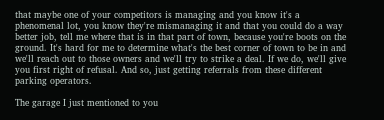that maybe one of your competitors is managing and you know it's a phenomenal lot, you know they're mismanaging it and that you could do a way better job, tell me where that is in that part of town, because you're boots on the ground. It's hard for me to determine what's the best corner of town to be in and we'll reach out to those owners and we'll try to strike a deal. If we do, we'll give you first right of refusal. And so, just getting referrals from these different parking operators.

The garage I just mentioned to you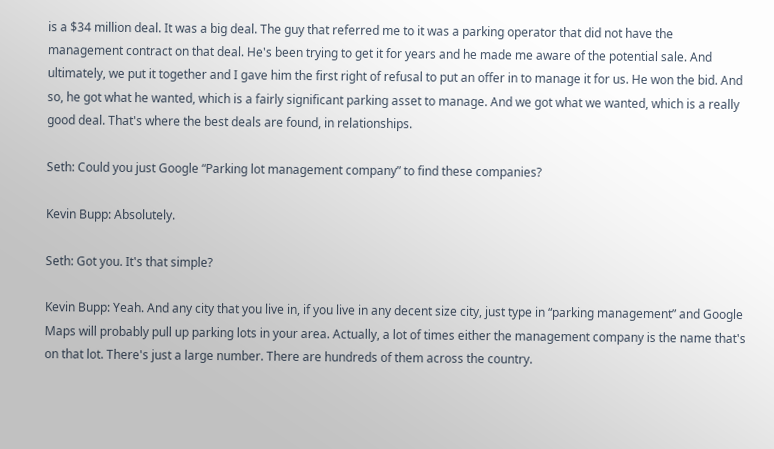is a $34 million deal. It was a big deal. The guy that referred me to it was a parking operator that did not have the management contract on that deal. He's been trying to get it for years and he made me aware of the potential sale. And ultimately, we put it together and I gave him the first right of refusal to put an offer in to manage it for us. He won the bid. And so, he got what he wanted, which is a fairly significant parking asset to manage. And we got what we wanted, which is a really good deal. That's where the best deals are found, in relationships.

Seth: Could you just Google “Parking lot management company” to find these companies?

Kevin Bupp: Absolutely.

Seth: Got you. It's that simple?

Kevin Bupp: Yeah. And any city that you live in, if you live in any decent size city, just type in “parking management” and Google Maps will probably pull up parking lots in your area. Actually, a lot of times either the management company is the name that's on that lot. There's just a large number. There are hundreds of them across the country.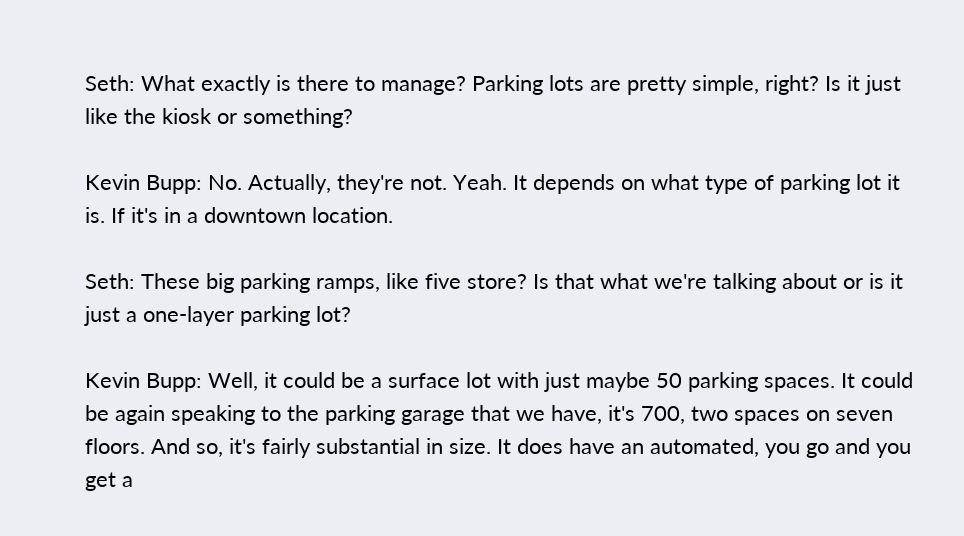Seth: What exactly is there to manage? Parking lots are pretty simple, right? Is it just like the kiosk or something?

Kevin Bupp: No. Actually, they're not. Yeah. It depends on what type of parking lot it is. If it's in a downtown location.

Seth: These big parking ramps, like five store? Is that what we're talking about or is it just a one-layer parking lot?

Kevin Bupp: Well, it could be a surface lot with just maybe 50 parking spaces. It could be again speaking to the parking garage that we have, it's 700, two spaces on seven floors. And so, it's fairly substantial in size. It does have an automated, you go and you get a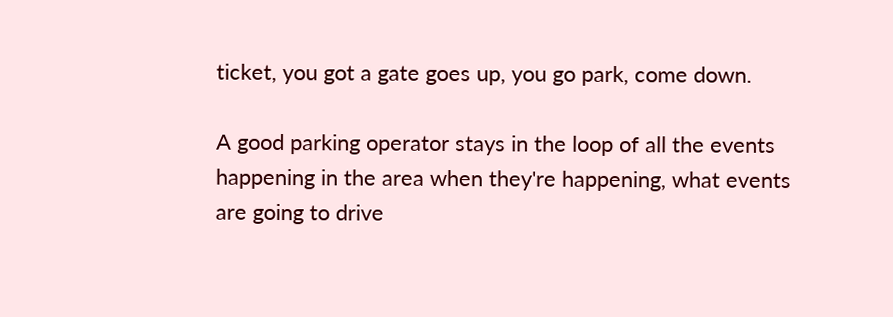ticket, you got a gate goes up, you go park, come down.

A good parking operator stays in the loop of all the events happening in the area when they're happening, what events are going to drive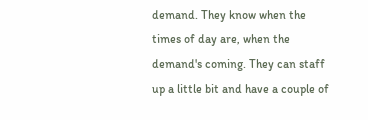demand. They know when the times of day are, when the demand's coming. They can staff up a little bit and have a couple of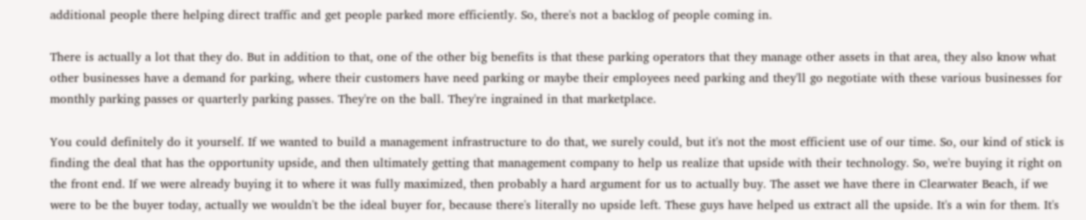additional people there helping direct traffic and get people parked more efficiently. So, there's not a backlog of people coming in.

There is actually a lot that they do. But in addition to that, one of the other big benefits is that these parking operators that they manage other assets in that area, they also know what other businesses have a demand for parking, where their customers have need parking or maybe their employees need parking and they'll go negotiate with these various businesses for monthly parking passes or quarterly parking passes. They're on the ball. They're ingrained in that marketplace.

You could definitely do it yourself. If we wanted to build a management infrastructure to do that, we surely could, but it's not the most efficient use of our time. So, our kind of stick is finding the deal that has the opportunity upside, and then ultimately getting that management company to help us realize that upside with their technology. So, we're buying it right on the front end. If we were already buying it to where it was fully maximized, then probably a hard argument for us to actually buy. The asset we have there in Clearwater Beach, if we were to be the buyer today, actually we wouldn't be the ideal buyer for, because there's literally no upside left. These guys have helped us extract all the upside. It's a win for them. It's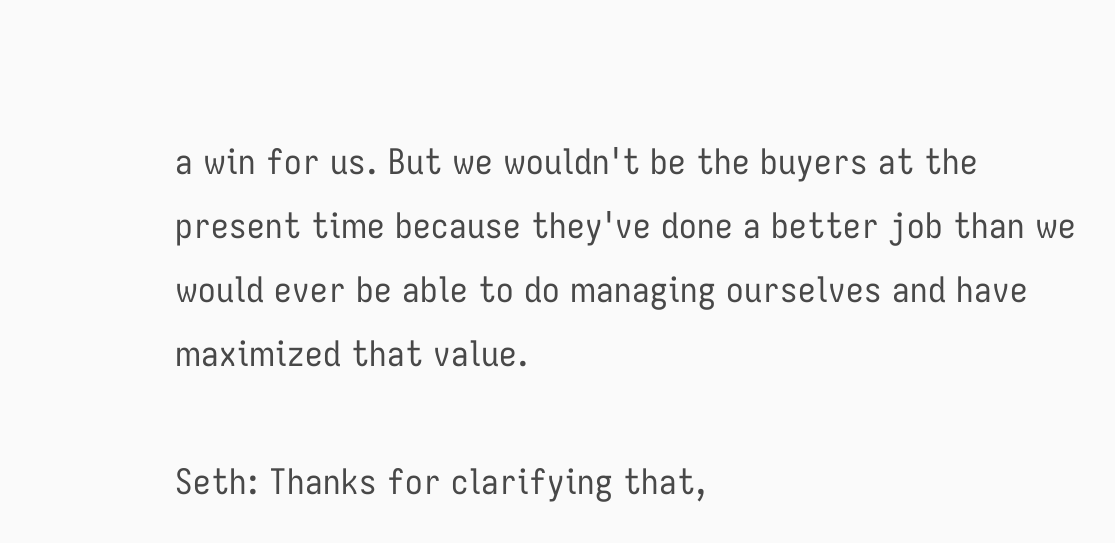a win for us. But we wouldn't be the buyers at the present time because they've done a better job than we would ever be able to do managing ourselves and have maximized that value.

Seth: Thanks for clarifying that,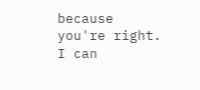because you're right. I can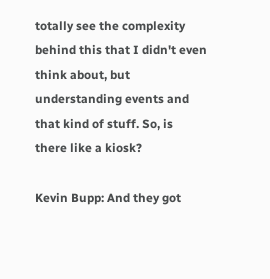totally see the complexity behind this that I didn't even think about, but understanding events and that kind of stuff. So, is there like a kiosk?

Kevin Bupp: And they got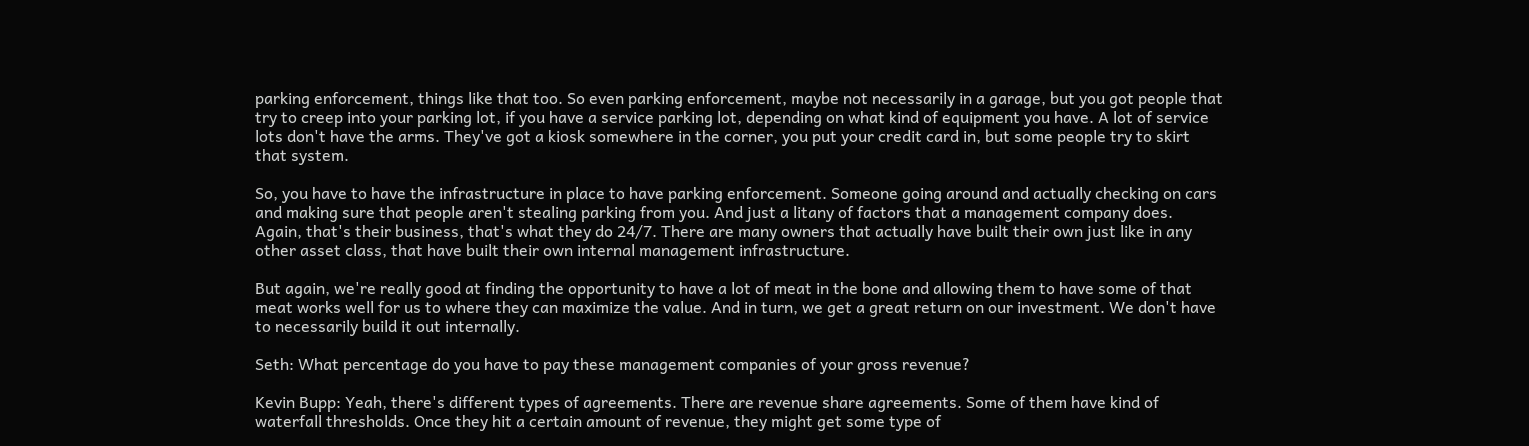parking enforcement, things like that too. So even parking enforcement, maybe not necessarily in a garage, but you got people that try to creep into your parking lot, if you have a service parking lot, depending on what kind of equipment you have. A lot of service lots don't have the arms. They've got a kiosk somewhere in the corner, you put your credit card in, but some people try to skirt that system.

So, you have to have the infrastructure in place to have parking enforcement. Someone going around and actually checking on cars and making sure that people aren't stealing parking from you. And just a litany of factors that a management company does. Again, that's their business, that's what they do 24/7. There are many owners that actually have built their own just like in any other asset class, that have built their own internal management infrastructure.

But again, we're really good at finding the opportunity to have a lot of meat in the bone and allowing them to have some of that meat works well for us to where they can maximize the value. And in turn, we get a great return on our investment. We don't have to necessarily build it out internally.

Seth: What percentage do you have to pay these management companies of your gross revenue?

Kevin Bupp: Yeah, there's different types of agreements. There are revenue share agreements. Some of them have kind of waterfall thresholds. Once they hit a certain amount of revenue, they might get some type of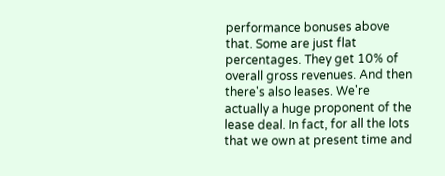performance bonuses above that. Some are just flat percentages. They get 10% of overall gross revenues. And then there's also leases. We're actually a huge proponent of the lease deal. In fact, for all the lots that we own at present time and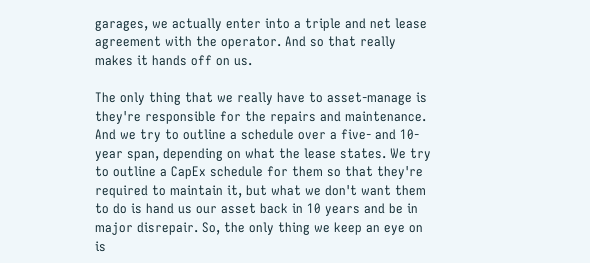garages, we actually enter into a triple and net lease agreement with the operator. And so that really makes it hands off on us.

The only thing that we really have to asset-manage is they're responsible for the repairs and maintenance. And we try to outline a schedule over a five- and 10-year span, depending on what the lease states. We try to outline a CapEx schedule for them so that they're required to maintain it, but what we don't want them to do is hand us our asset back in 10 years and be in major disrepair. So, the only thing we keep an eye on is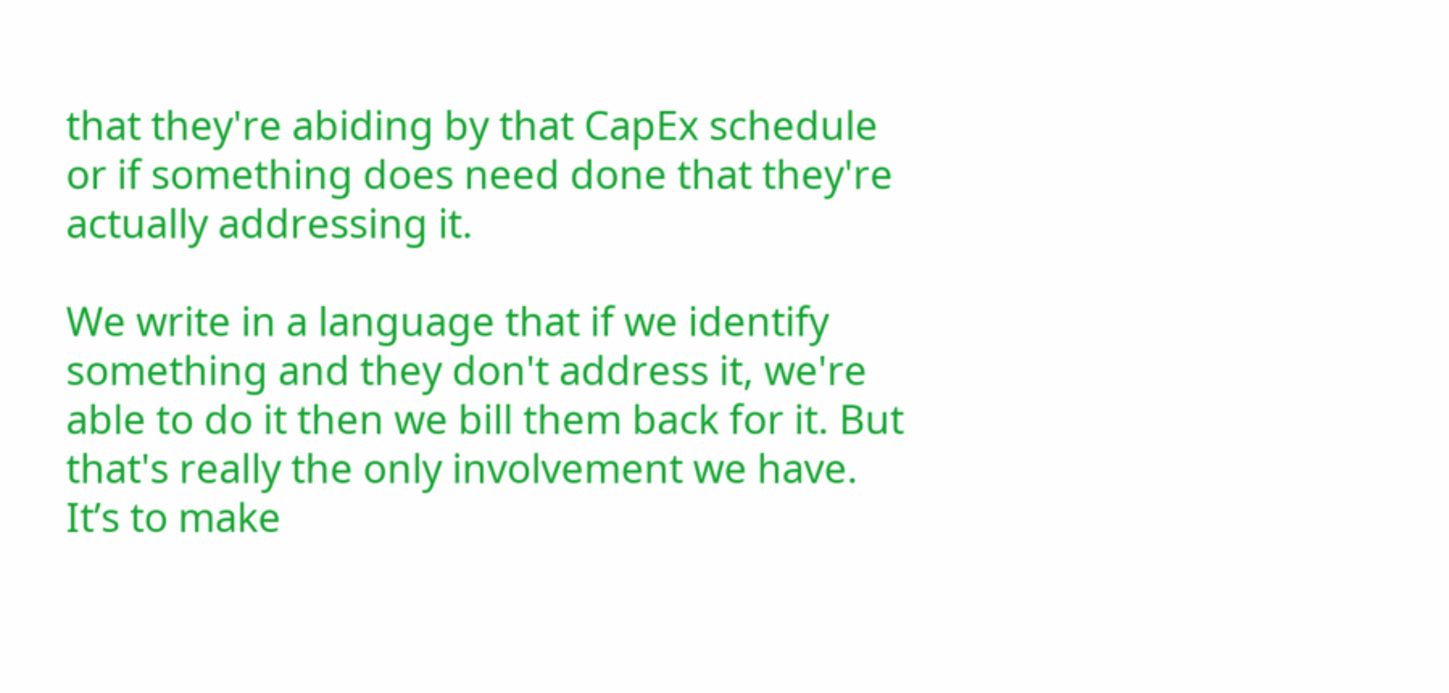that they're abiding by that CapEx schedule or if something does need done that they're actually addressing it.

We write in a language that if we identify something and they don't address it, we're able to do it then we bill them back for it. But that's really the only involvement we have. It’s to make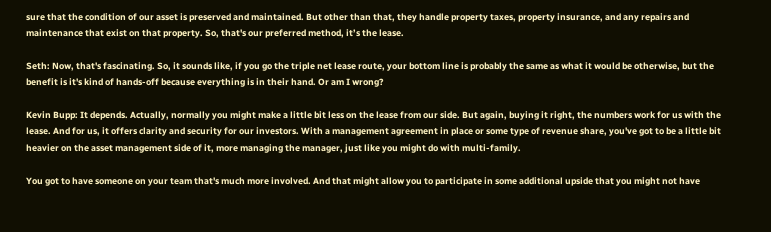sure that the condition of our asset is preserved and maintained. But other than that, they handle property taxes, property insurance, and any repairs and maintenance that exist on that property. So, that's our preferred method, it’s the lease.

Seth: Now, that's fascinating. So, it sounds like, if you go the triple net lease route, your bottom line is probably the same as what it would be otherwise, but the benefit is it's kind of hands-off because everything is in their hand. Or am I wrong?

Kevin Bupp: It depends. Actually, normally you might make a little bit less on the lease from our side. But again, buying it right, the numbers work for us with the lease. And for us, it offers clarity and security for our investors. With a management agreement in place or some type of revenue share, you've got to be a little bit heavier on the asset management side of it, more managing the manager, just like you might do with multi-family.

You got to have someone on your team that's much more involved. And that might allow you to participate in some additional upside that you might not have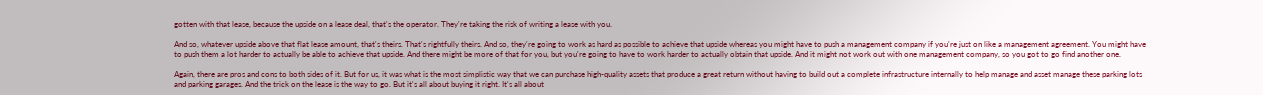gotten with that lease, because the upside on a lease deal, that's the operator. They're taking the risk of writing a lease with you.

And so, whatever upside above that flat lease amount, that's theirs. That's rightfully theirs. And so, they're going to work as hard as possible to achieve that upside whereas you might have to push a management company if you're just on like a management agreement. You might have to push them a lot harder to actually be able to achieve that upside. And there might be more of that for you, but you're going to have to work harder to actually obtain that upside. And it might not work out with one management company, so you got to go find another one.

Again, there are pros and cons to both sides of it. But for us, it was what is the most simplistic way that we can purchase high-quality assets that produce a great return without having to build out a complete infrastructure internally to help manage and asset manage these parking lots and parking garages. And the trick on the lease is the way to go. But it's all about buying it right. It's all about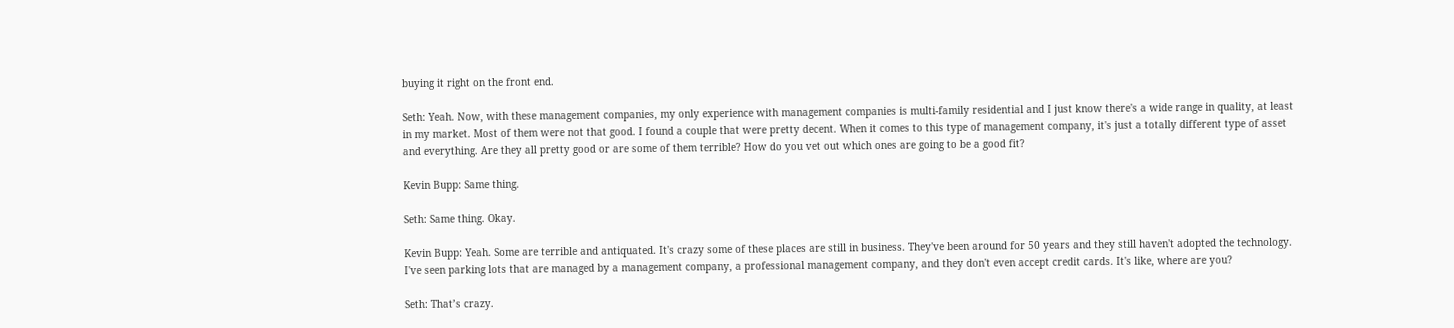buying it right on the front end.

Seth: Yeah. Now, with these management companies, my only experience with management companies is multi-family residential and I just know there's a wide range in quality, at least in my market. Most of them were not that good. I found a couple that were pretty decent. When it comes to this type of management company, it's just a totally different type of asset and everything. Are they all pretty good or are some of them terrible? How do you vet out which ones are going to be a good fit?

Kevin Bupp: Same thing.

Seth: Same thing. Okay.

Kevin Bupp: Yeah. Some are terrible and antiquated. It's crazy some of these places are still in business. They've been around for 50 years and they still haven't adopted the technology. I've seen parking lots that are managed by a management company, a professional management company, and they don't even accept credit cards. It's like, where are you?

Seth: That’s crazy.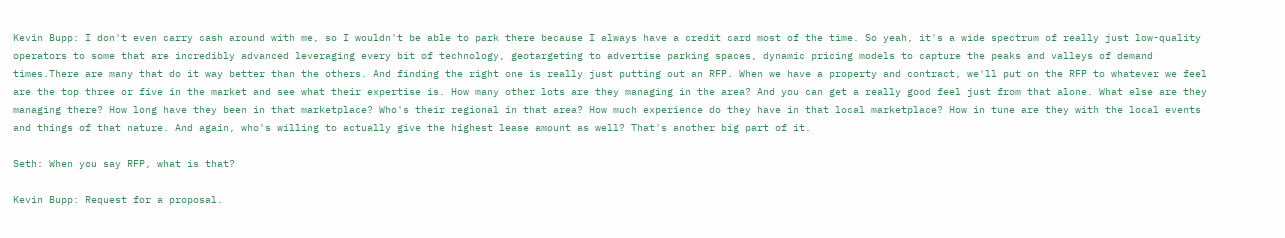Kevin Bupp: I don't even carry cash around with me, so I wouldn't be able to park there because I always have a credit card most of the time. So yeah, it's a wide spectrum of really just low-quality operators to some that are incredibly advanced leveraging every bit of technology, geotargeting to advertise parking spaces, dynamic pricing models to capture the peaks and valleys of demand times.There are many that do it way better than the others. And finding the right one is really just putting out an RFP. When we have a property and contract, we'll put on the RFP to whatever we feel are the top three or five in the market and see what their expertise is. How many other lots are they managing in the area? And you can get a really good feel just from that alone. What else are they managing there? How long have they been in that marketplace? Who's their regional in that area? How much experience do they have in that local marketplace? How in tune are they with the local events and things of that nature. And again, who's willing to actually give the highest lease amount as well? That's another big part of it.

Seth: When you say RFP, what is that?

Kevin Bupp: Request for a proposal.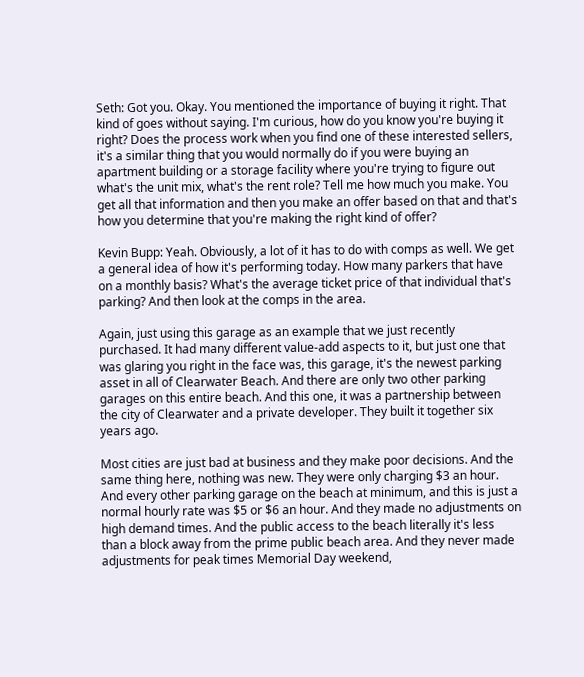Seth: Got you. Okay. You mentioned the importance of buying it right. That kind of goes without saying. I'm curious, how do you know you're buying it right? Does the process work when you find one of these interested sellers, it's a similar thing that you would normally do if you were buying an apartment building or a storage facility where you're trying to figure out what's the unit mix, what's the rent role? Tell me how much you make. You get all that information and then you make an offer based on that and that's how you determine that you're making the right kind of offer?

Kevin Bupp: Yeah. Obviously, a lot of it has to do with comps as well. We get a general idea of how it's performing today. How many parkers that have on a monthly basis? What's the average ticket price of that individual that's parking? And then look at the comps in the area.

Again, just using this garage as an example that we just recently purchased. It had many different value-add aspects to it, but just one that was glaring you right in the face was, this garage, it's the newest parking asset in all of Clearwater Beach. And there are only two other parking garages on this entire beach. And this one, it was a partnership between the city of Clearwater and a private developer. They built it together six years ago.

Most cities are just bad at business and they make poor decisions. And the same thing here, nothing was new. They were only charging $3 an hour. And every other parking garage on the beach at minimum, and this is just a normal hourly rate was $5 or $6 an hour. And they made no adjustments on high demand times. And the public access to the beach literally it's less than a block away from the prime public beach area. And they never made adjustments for peak times Memorial Day weekend,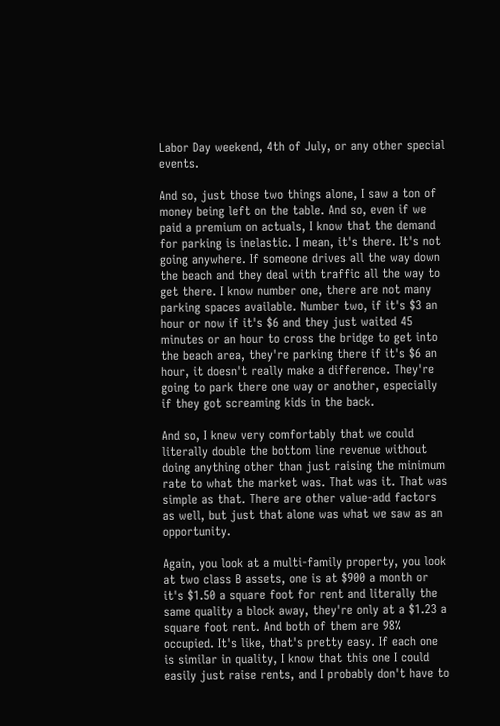Labor Day weekend, 4th of July, or any other special events.

And so, just those two things alone, I saw a ton of money being left on the table. And so, even if we paid a premium on actuals, I know that the demand for parking is inelastic. I mean, it's there. It's not going anywhere. If someone drives all the way down the beach and they deal with traffic all the way to get there. I know number one, there are not many parking spaces available. Number two, if it's $3 an hour or now if it's $6 and they just waited 45 minutes or an hour to cross the bridge to get into the beach area, they're parking there if it's $6 an hour, it doesn't really make a difference. They're going to park there one way or another, especially if they got screaming kids in the back.

And so, I knew very comfortably that we could literally double the bottom line revenue without doing anything other than just raising the minimum rate to what the market was. That was it. That was simple as that. There are other value-add factors as well, but just that alone was what we saw as an opportunity.

Again, you look at a multi-family property, you look at two class B assets, one is at $900 a month or it's $1.50 a square foot for rent and literally the same quality a block away, they're only at a $1.23 a square foot rent. And both of them are 98% occupied. It's like, that's pretty easy. If each one is similar in quality, I know that this one I could easily just raise rents, and I probably don't have to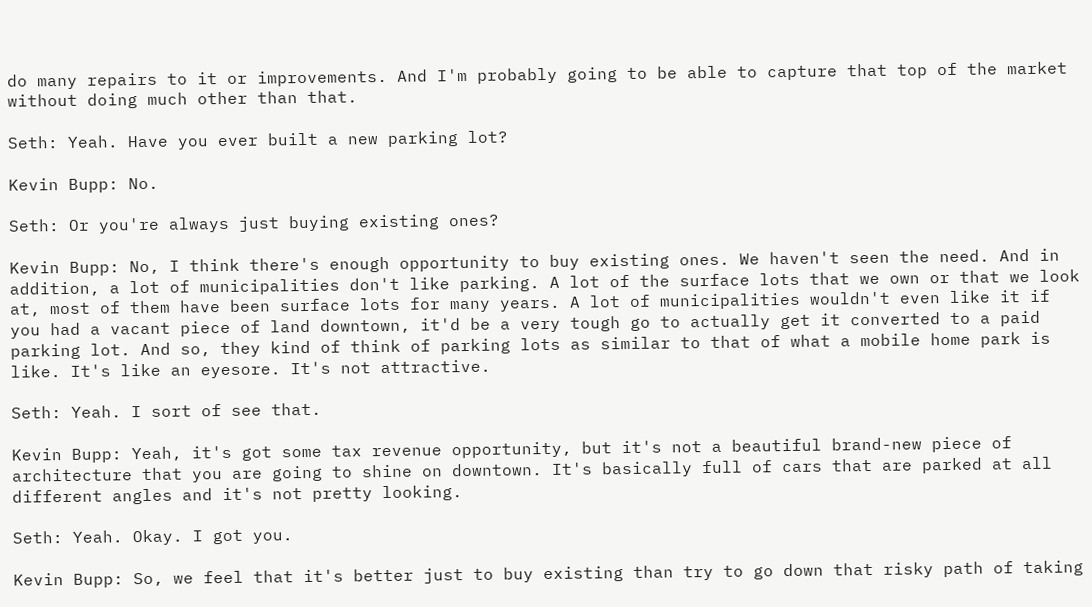do many repairs to it or improvements. And I'm probably going to be able to capture that top of the market without doing much other than that.

Seth: Yeah. Have you ever built a new parking lot?

Kevin Bupp: No.

Seth: Or you're always just buying existing ones?

Kevin Bupp: No, I think there's enough opportunity to buy existing ones. We haven't seen the need. And in addition, a lot of municipalities don't like parking. A lot of the surface lots that we own or that we look at, most of them have been surface lots for many years. A lot of municipalities wouldn't even like it if you had a vacant piece of land downtown, it'd be a very tough go to actually get it converted to a paid parking lot. And so, they kind of think of parking lots as similar to that of what a mobile home park is like. It's like an eyesore. It's not attractive.

Seth: Yeah. I sort of see that.

Kevin Bupp: Yeah, it's got some tax revenue opportunity, but it's not a beautiful brand-new piece of architecture that you are going to shine on downtown. It's basically full of cars that are parked at all different angles and it's not pretty looking.

Seth: Yeah. Okay. I got you.

Kevin Bupp: So, we feel that it's better just to buy existing than try to go down that risky path of taking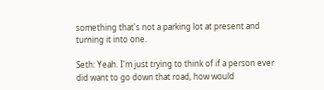something that's not a parking lot at present and turning it into one.

Seth: Yeah. I'm just trying to think of if a person ever did want to go down that road, how would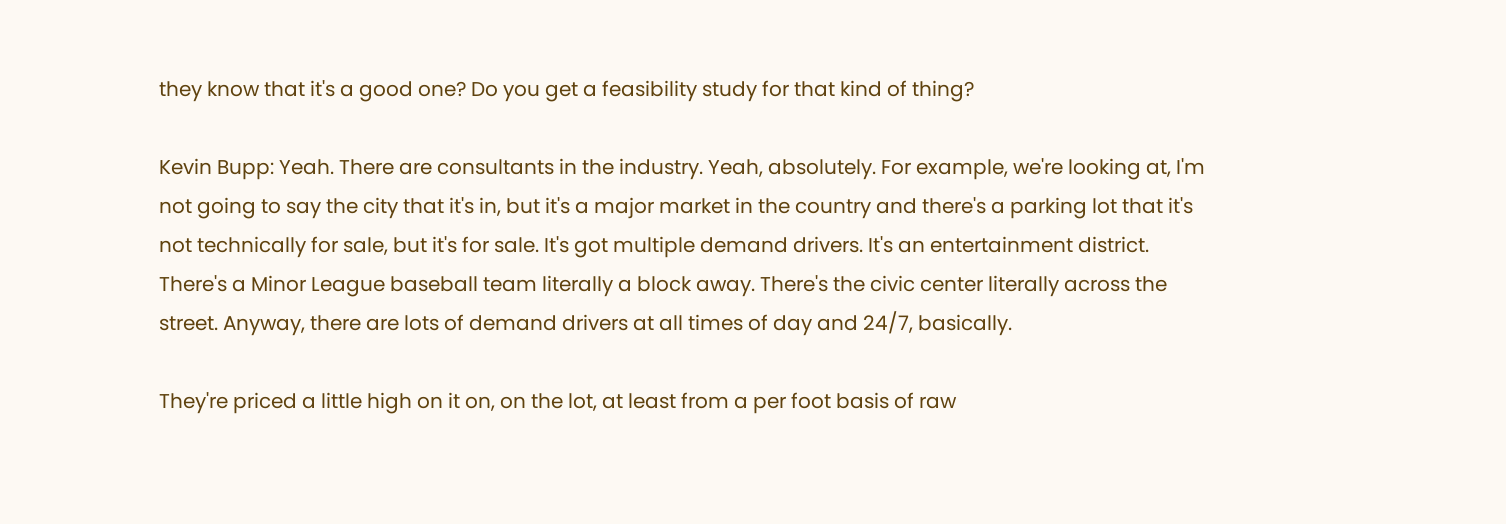they know that it's a good one? Do you get a feasibility study for that kind of thing?

Kevin Bupp: Yeah. There are consultants in the industry. Yeah, absolutely. For example, we're looking at, I'm not going to say the city that it's in, but it's a major market in the country and there's a parking lot that it's not technically for sale, but it's for sale. It's got multiple demand drivers. It's an entertainment district. There's a Minor League baseball team literally a block away. There's the civic center literally across the street. Anyway, there are lots of demand drivers at all times of day and 24/7, basically.

They're priced a little high on it on, on the lot, at least from a per foot basis of raw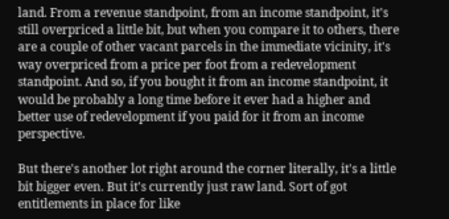land. From a revenue standpoint, from an income standpoint, it's still overpriced a little bit, but when you compare it to others, there are a couple of other vacant parcels in the immediate vicinity, it's way overpriced from a price per foot from a redevelopment standpoint. And so, if you bought it from an income standpoint, it would be probably a long time before it ever had a higher and better use of redevelopment if you paid for it from an income perspective.

But there's another lot right around the corner literally, it's a little bit bigger even. But it's currently just raw land. Sort of got entitlements in place for like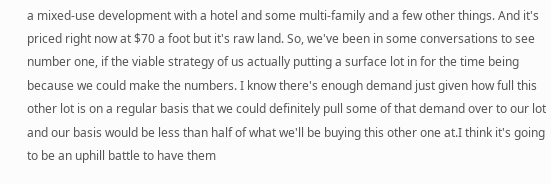a mixed-use development with a hotel and some multi-family and a few other things. And it's priced right now at $70 a foot but it's raw land. So, we've been in some conversations to see number one, if the viable strategy of us actually putting a surface lot in for the time being because we could make the numbers. I know there's enough demand just given how full this other lot is on a regular basis that we could definitely pull some of that demand over to our lot and our basis would be less than half of what we'll be buying this other one at.I think it's going to be an uphill battle to have them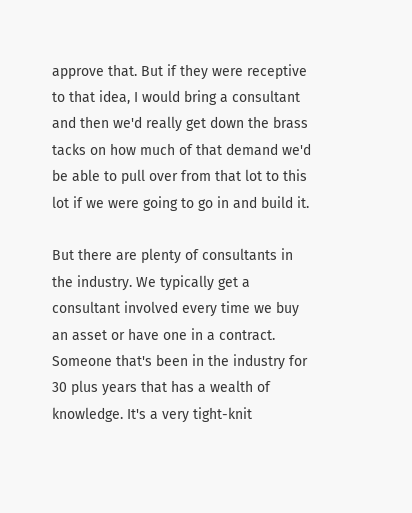approve that. But if they were receptive to that idea, I would bring a consultant and then we'd really get down the brass tacks on how much of that demand we'd be able to pull over from that lot to this lot if we were going to go in and build it.

But there are plenty of consultants in the industry. We typically get a consultant involved every time we buy an asset or have one in a contract. Someone that's been in the industry for 30 plus years that has a wealth of knowledge. It's a very tight-knit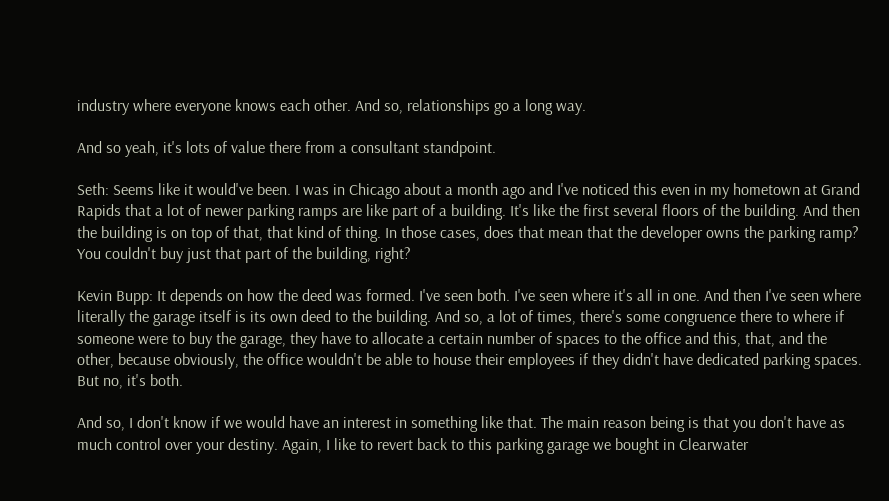industry where everyone knows each other. And so, relationships go a long way.

And so yeah, it's lots of value there from a consultant standpoint.

Seth: Seems like it would've been. I was in Chicago about a month ago and I've noticed this even in my hometown at Grand Rapids that a lot of newer parking ramps are like part of a building. It's like the first several floors of the building. And then the building is on top of that, that kind of thing. In those cases, does that mean that the developer owns the parking ramp? You couldn't buy just that part of the building, right?

Kevin Bupp: It depends on how the deed was formed. I've seen both. I've seen where it's all in one. And then I've seen where literally the garage itself is its own deed to the building. And so, a lot of times, there's some congruence there to where if someone were to buy the garage, they have to allocate a certain number of spaces to the office and this, that, and the other, because obviously, the office wouldn't be able to house their employees if they didn't have dedicated parking spaces. But no, it's both.

And so, I don't know if we would have an interest in something like that. The main reason being is that you don't have as much control over your destiny. Again, I like to revert back to this parking garage we bought in Clearwater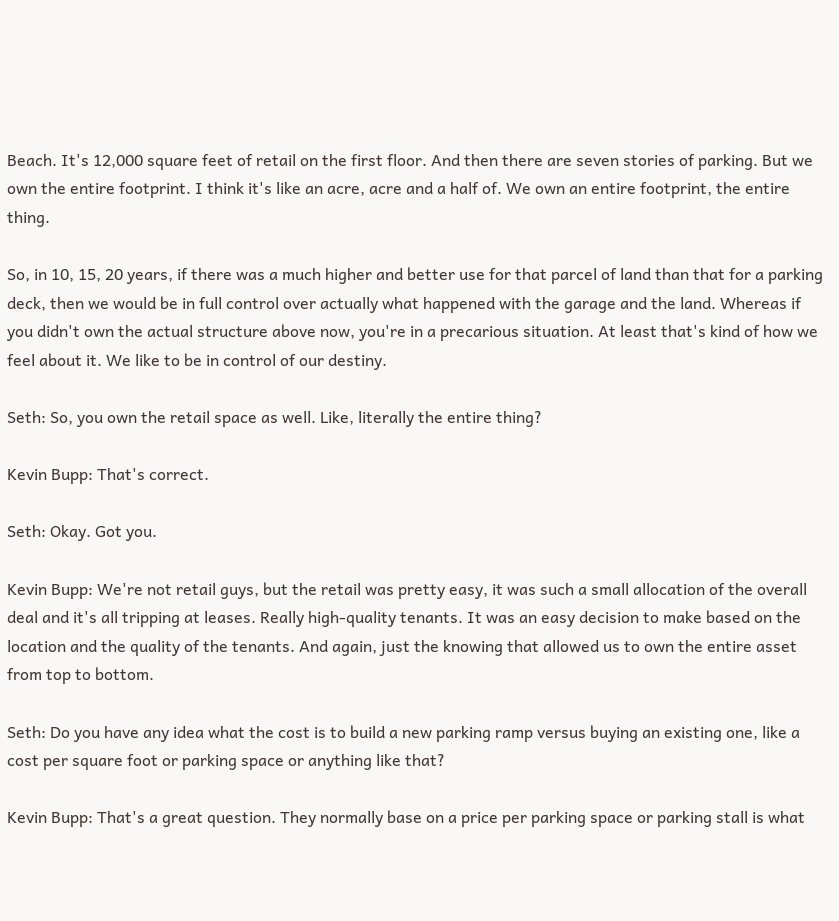Beach. It's 12,000 square feet of retail on the first floor. And then there are seven stories of parking. But we own the entire footprint. I think it's like an acre, acre and a half of. We own an entire footprint, the entire thing.

So, in 10, 15, 20 years, if there was a much higher and better use for that parcel of land than that for a parking deck, then we would be in full control over actually what happened with the garage and the land. Whereas if you didn't own the actual structure above now, you're in a precarious situation. At least that's kind of how we feel about it. We like to be in control of our destiny.

Seth: So, you own the retail space as well. Like, literally the entire thing?

Kevin Bupp: That's correct.

Seth: Okay. Got you.

Kevin Bupp: We're not retail guys, but the retail was pretty easy, it was such a small allocation of the overall deal and it's all tripping at leases. Really high-quality tenants. It was an easy decision to make based on the location and the quality of the tenants. And again, just the knowing that allowed us to own the entire asset from top to bottom.

Seth: Do you have any idea what the cost is to build a new parking ramp versus buying an existing one, like a cost per square foot or parking space or anything like that?

Kevin Bupp: That's a great question. They normally base on a price per parking space or parking stall is what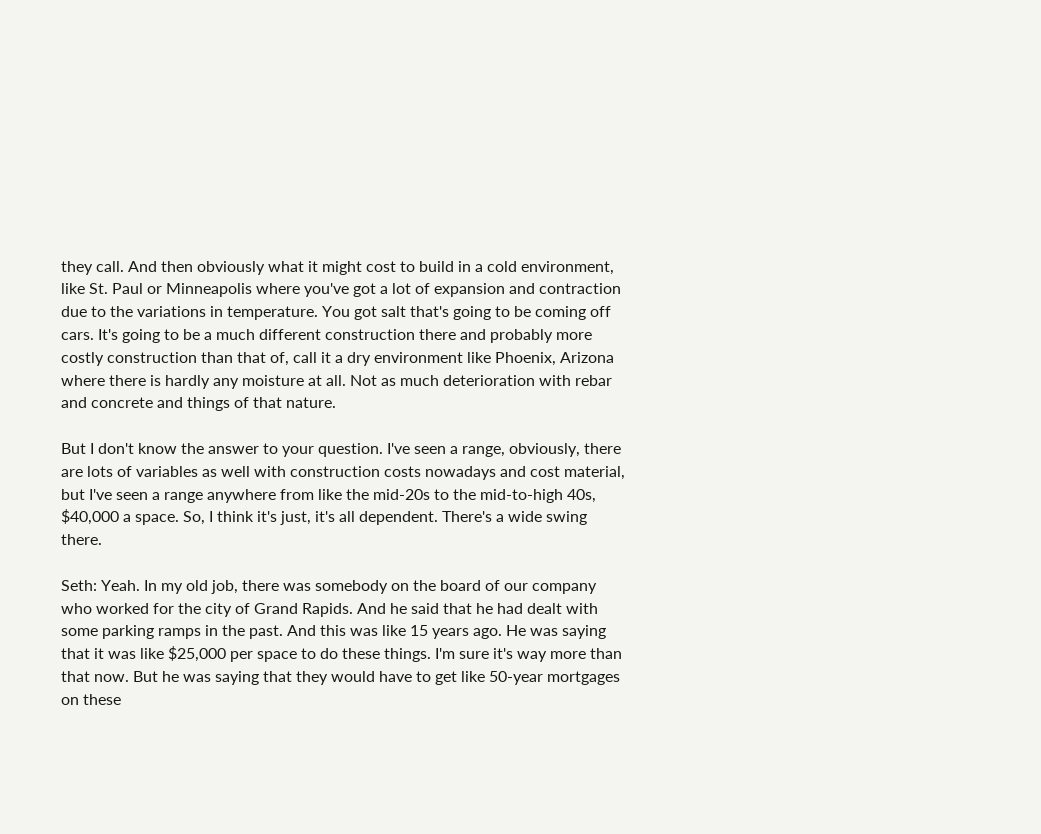they call. And then obviously what it might cost to build in a cold environment, like St. Paul or Minneapolis where you've got a lot of expansion and contraction due to the variations in temperature. You got salt that's going to be coming off cars. It's going to be a much different construction there and probably more costly construction than that of, call it a dry environment like Phoenix, Arizona where there is hardly any moisture at all. Not as much deterioration with rebar and concrete and things of that nature.

But I don't know the answer to your question. I've seen a range, obviously, there are lots of variables as well with construction costs nowadays and cost material, but I've seen a range anywhere from like the mid-20s to the mid-to-high 40s, $40,000 a space. So, I think it's just, it's all dependent. There's a wide swing there.

Seth: Yeah. In my old job, there was somebody on the board of our company who worked for the city of Grand Rapids. And he said that he had dealt with some parking ramps in the past. And this was like 15 years ago. He was saying that it was like $25,000 per space to do these things. I'm sure it's way more than that now. But he was saying that they would have to get like 50-year mortgages on these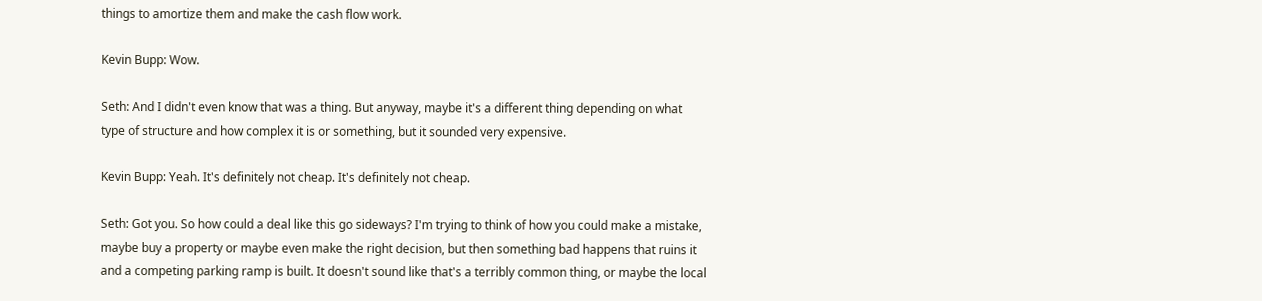things to amortize them and make the cash flow work.

Kevin Bupp: Wow.

Seth: And I didn't even know that was a thing. But anyway, maybe it's a different thing depending on what type of structure and how complex it is or something, but it sounded very expensive.

Kevin Bupp: Yeah. It's definitely not cheap. It's definitely not cheap.

Seth: Got you. So how could a deal like this go sideways? I'm trying to think of how you could make a mistake, maybe buy a property or maybe even make the right decision, but then something bad happens that ruins it and a competing parking ramp is built. It doesn't sound like that's a terribly common thing, or maybe the local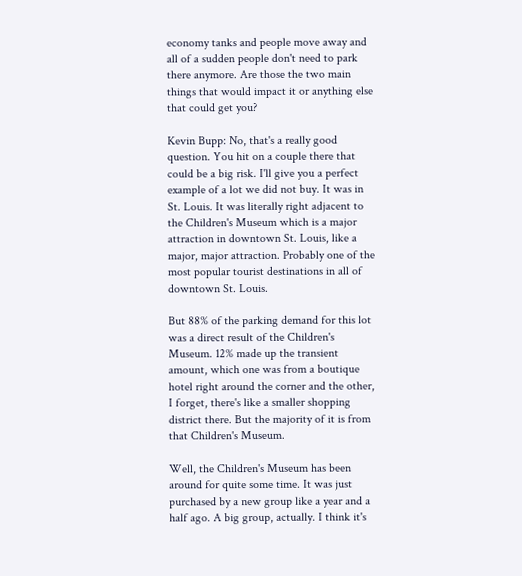economy tanks and people move away and all of a sudden people don't need to park there anymore. Are those the two main things that would impact it or anything else that could get you?

Kevin Bupp: No, that's a really good question. You hit on a couple there that could be a big risk. I'll give you a perfect example of a lot we did not buy. It was in St. Louis. It was literally right adjacent to the Children's Museum which is a major attraction in downtown St. Louis, like a major, major attraction. Probably one of the most popular tourist destinations in all of downtown St. Louis.

But 88% of the parking demand for this lot was a direct result of the Children's Museum. 12% made up the transient amount, which one was from a boutique hotel right around the corner and the other, I forget, there's like a smaller shopping district there. But the majority of it is from that Children's Museum.

Well, the Children's Museum has been around for quite some time. It was just purchased by a new group like a year and a half ago. A big group, actually. I think it's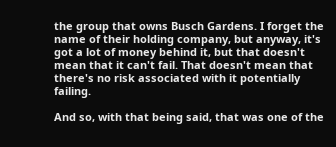the group that owns Busch Gardens. I forget the name of their holding company, but anyway, it's got a lot of money behind it, but that doesn't mean that it can't fail. That doesn't mean that there's no risk associated with it potentially failing.

And so, with that being said, that was one of the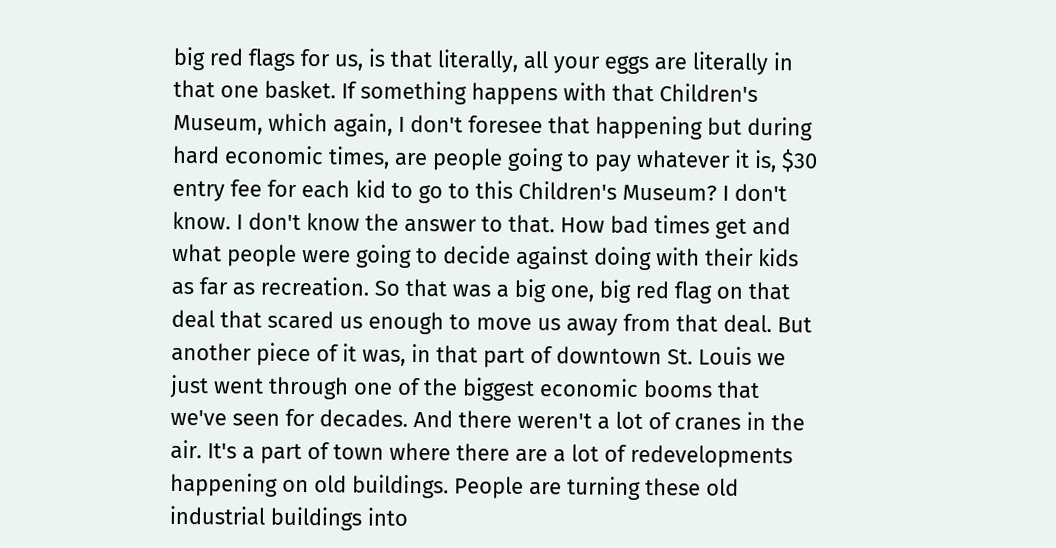big red flags for us, is that literally, all your eggs are literally in that one basket. If something happens with that Children's Museum, which again, I don't foresee that happening but during hard economic times, are people going to pay whatever it is, $30 entry fee for each kid to go to this Children's Museum? I don't know. I don't know the answer to that. How bad times get and what people were going to decide against doing with their kids as far as recreation. So that was a big one, big red flag on that deal that scared us enough to move us away from that deal. But another piece of it was, in that part of downtown St. Louis we just went through one of the biggest economic booms that we've seen for decades. And there weren't a lot of cranes in the air. It's a part of town where there are a lot of redevelopments happening on old buildings. People are turning these old industrial buildings into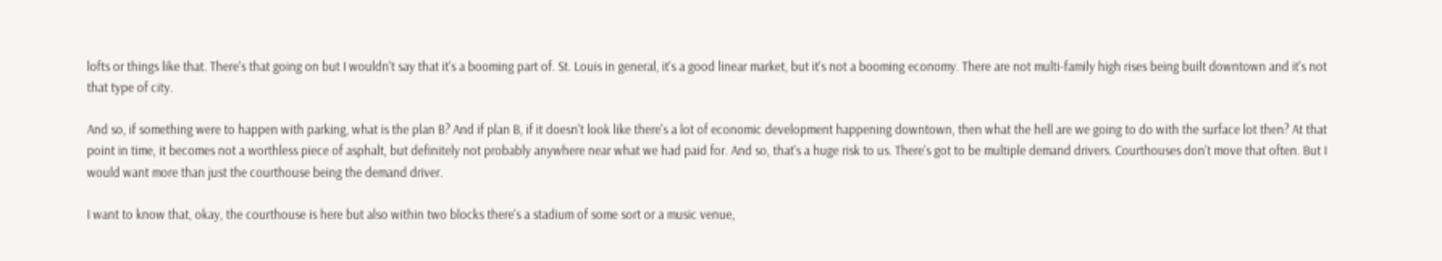lofts or things like that. There's that going on but I wouldn't say that it's a booming part of. St. Louis in general, it's a good linear market, but it's not a booming economy. There are not multi-family high rises being built downtown and it's not that type of city.

And so, if something were to happen with parking, what is the plan B? And if plan B, if it doesn't look like there's a lot of economic development happening downtown, then what the hell are we going to do with the surface lot then? At that point in time, it becomes not a worthless piece of asphalt, but definitely not probably anywhere near what we had paid for. And so, that's a huge risk to us. There's got to be multiple demand drivers. Courthouses don't move that often. But I would want more than just the courthouse being the demand driver.

I want to know that, okay, the courthouse is here but also within two blocks there's a stadium of some sort or a music venue,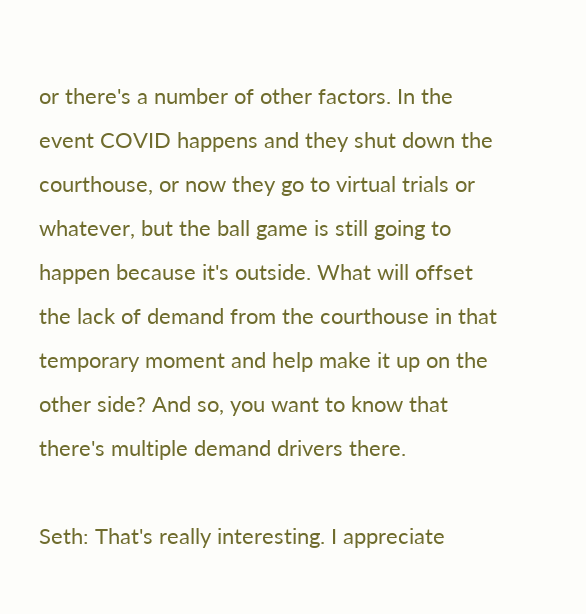or there's a number of other factors. In the event COVID happens and they shut down the courthouse, or now they go to virtual trials or whatever, but the ball game is still going to happen because it's outside. What will offset the lack of demand from the courthouse in that temporary moment and help make it up on the other side? And so, you want to know that there's multiple demand drivers there.

Seth: That's really interesting. I appreciate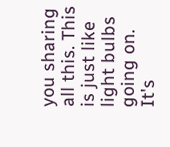you sharing all this. This is just like light bulbs going on. It's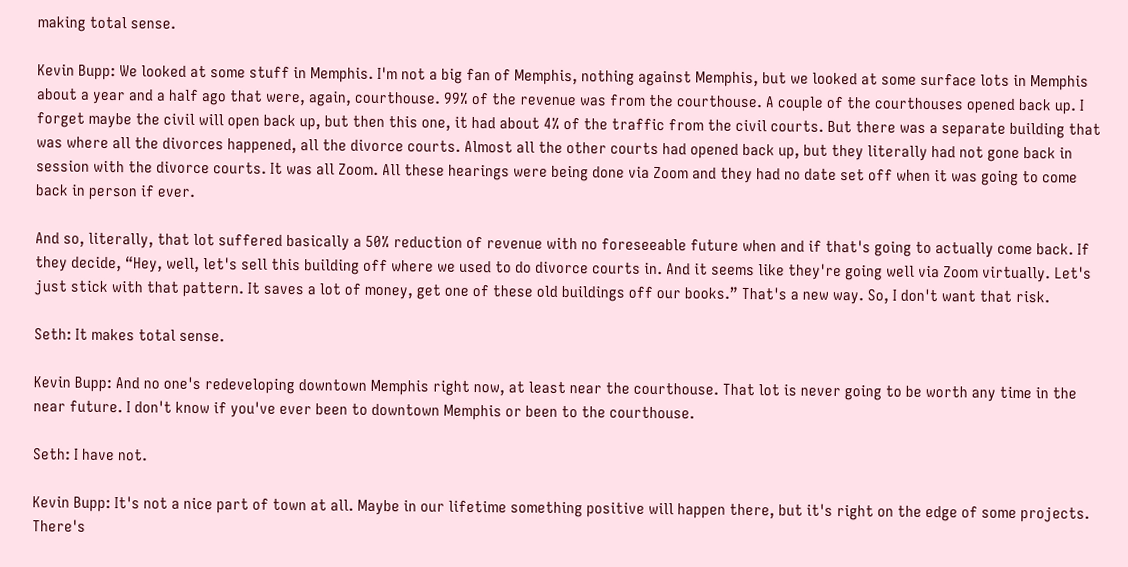making total sense.

Kevin Bupp: We looked at some stuff in Memphis. I'm not a big fan of Memphis, nothing against Memphis, but we looked at some surface lots in Memphis about a year and a half ago that were, again, courthouse. 99% of the revenue was from the courthouse. A couple of the courthouses opened back up. I forget maybe the civil will open back up, but then this one, it had about 4% of the traffic from the civil courts. But there was a separate building that was where all the divorces happened, all the divorce courts. Almost all the other courts had opened back up, but they literally had not gone back in session with the divorce courts. It was all Zoom. All these hearings were being done via Zoom and they had no date set off when it was going to come back in person if ever.

And so, literally, that lot suffered basically a 50% reduction of revenue with no foreseeable future when and if that's going to actually come back. If they decide, “Hey, well, let's sell this building off where we used to do divorce courts in. And it seems like they're going well via Zoom virtually. Let's just stick with that pattern. It saves a lot of money, get one of these old buildings off our books.” That's a new way. So, I don't want that risk.

Seth: It makes total sense.

Kevin Bupp: And no one's redeveloping downtown Memphis right now, at least near the courthouse. That lot is never going to be worth any time in the near future. I don't know if you've ever been to downtown Memphis or been to the courthouse.

Seth: I have not.

Kevin Bupp: It's not a nice part of town at all. Maybe in our lifetime something positive will happen there, but it's right on the edge of some projects. There's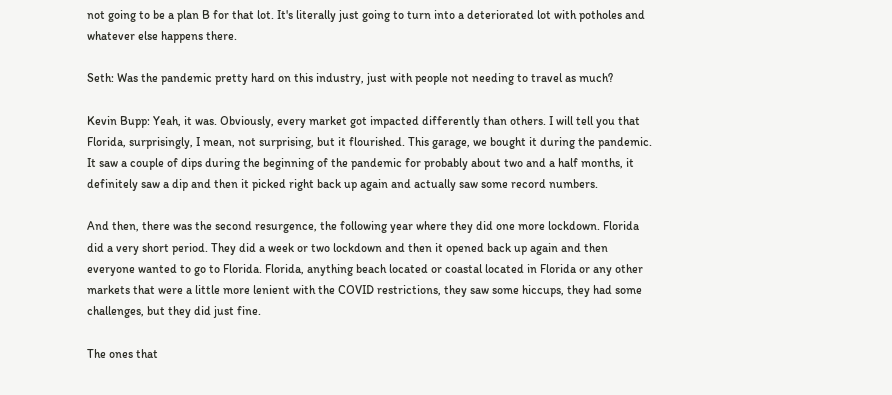not going to be a plan B for that lot. It's literally just going to turn into a deteriorated lot with potholes and whatever else happens there.

Seth: Was the pandemic pretty hard on this industry, just with people not needing to travel as much?

Kevin Bupp: Yeah, it was. Obviously, every market got impacted differently than others. I will tell you that Florida, surprisingly, I mean, not surprising, but it flourished. This garage, we bought it during the pandemic. It saw a couple of dips during the beginning of the pandemic for probably about two and a half months, it definitely saw a dip and then it picked right back up again and actually saw some record numbers.

And then, there was the second resurgence, the following year where they did one more lockdown. Florida did a very short period. They did a week or two lockdown and then it opened back up again and then everyone wanted to go to Florida. Florida, anything beach located or coastal located in Florida or any other markets that were a little more lenient with the COVID restrictions, they saw some hiccups, they had some challenges, but they did just fine.

The ones that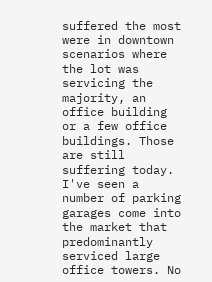suffered the most were in downtown scenarios where the lot was servicing the majority, an office building or a few office buildings. Those are still suffering today. I've seen a number of parking garages come into the market that predominantly serviced large office towers. No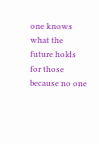one knows what the future holds for those because no one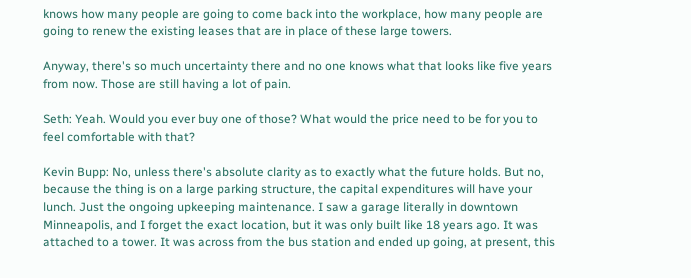knows how many people are going to come back into the workplace, how many people are going to renew the existing leases that are in place of these large towers.

Anyway, there's so much uncertainty there and no one knows what that looks like five years from now. Those are still having a lot of pain.

Seth: Yeah. Would you ever buy one of those? What would the price need to be for you to feel comfortable with that?

Kevin Bupp: No, unless there's absolute clarity as to exactly what the future holds. But no, because the thing is on a large parking structure, the capital expenditures will have your lunch. Just the ongoing upkeeping maintenance. I saw a garage literally in downtown Minneapolis, and I forget the exact location, but it was only built like 18 years ago. It was attached to a tower. It was across from the bus station and ended up going, at present, this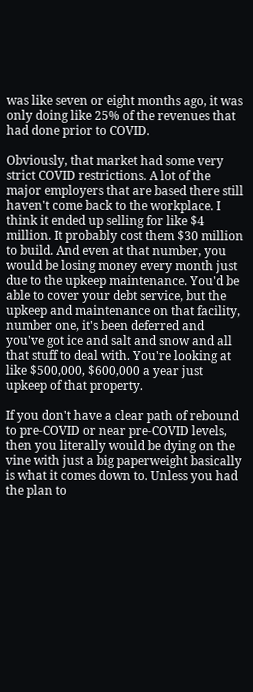was like seven or eight months ago, it was only doing like 25% of the revenues that had done prior to COVID.

Obviously, that market had some very strict COVID restrictions. A lot of the major employers that are based there still haven't come back to the workplace. I think it ended up selling for like $4 million. It probably cost them $30 million to build. And even at that number, you would be losing money every month just due to the upkeep maintenance. You'd be able to cover your debt service, but the upkeep and maintenance on that facility, number one, it's been deferred and you've got ice and salt and snow and all that stuff to deal with. You're looking at like $500,000, $600,000 a year just upkeep of that property.

If you don't have a clear path of rebound to pre-COVID or near pre-COVID levels, then you literally would be dying on the vine with just a big paperweight basically is what it comes down to. Unless you had the plan to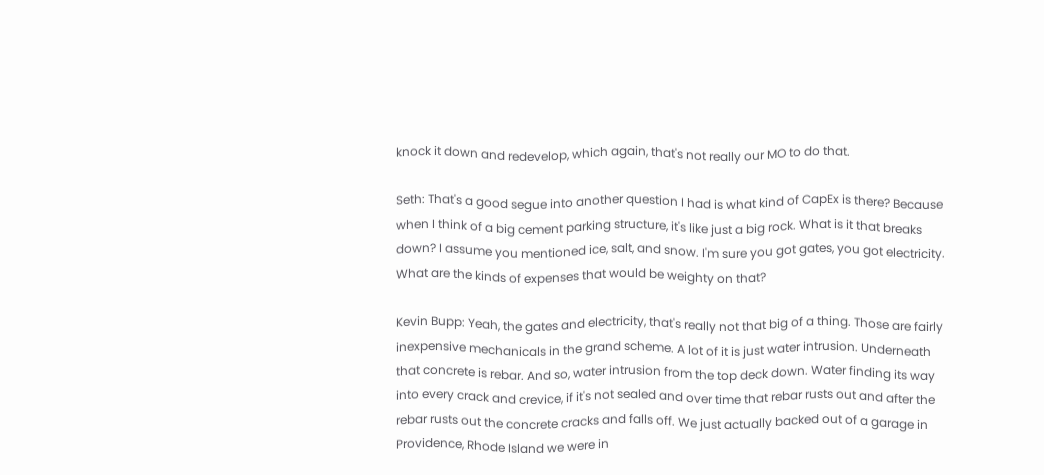knock it down and redevelop, which again, that's not really our MO to do that.

Seth: That's a good segue into another question I had is what kind of CapEx is there? Because when I think of a big cement parking structure, it's like just a big rock. What is it that breaks down? I assume you mentioned ice, salt, and snow. I'm sure you got gates, you got electricity. What are the kinds of expenses that would be weighty on that?

Kevin Bupp: Yeah, the gates and electricity, that's really not that big of a thing. Those are fairly inexpensive mechanicals in the grand scheme. A lot of it is just water intrusion. Underneath that concrete is rebar. And so, water intrusion from the top deck down. Water finding its way into every crack and crevice, if it's not sealed and over time that rebar rusts out and after the rebar rusts out the concrete cracks and falls off. We just actually backed out of a garage in Providence, Rhode Island we were in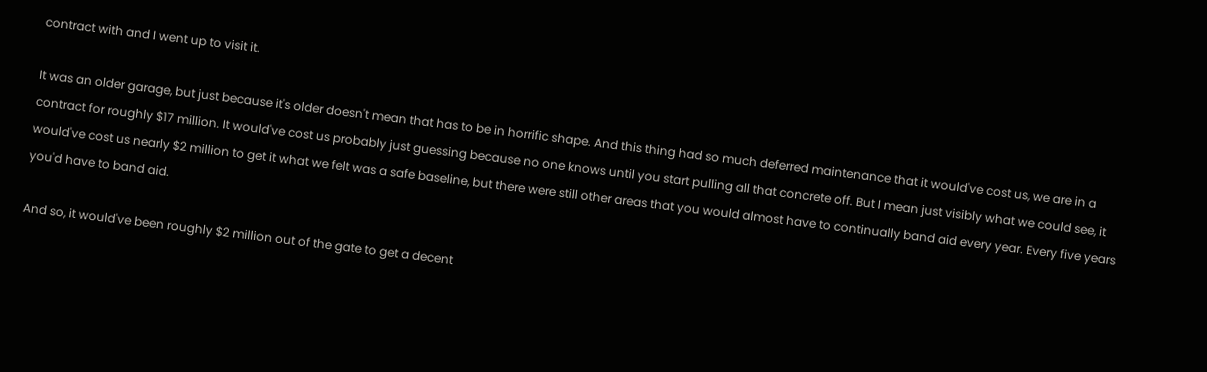contract with and I went up to visit it.

It was an older garage, but just because it's older doesn't mean that has to be in horrific shape. And this thing had so much deferred maintenance that it would've cost us, we are in a contract for roughly $17 million. It would've cost us probably just guessing because no one knows until you start pulling all that concrete off. But I mean just visibly what we could see, it would've cost us nearly $2 million to get it what we felt was a safe baseline, but there were still other areas that you would almost have to continually band aid every year. Every five years you'd have to band aid.

And so, it would've been roughly $2 million out of the gate to get a decent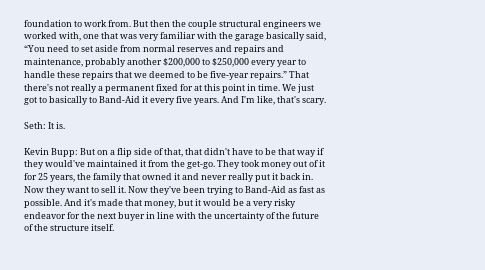foundation to work from. But then the couple structural engineers we worked with, one that was very familiar with the garage basically said, “You need to set aside from normal reserves and repairs and maintenance, probably another $200,000 to $250,000 every year to handle these repairs that we deemed to be five-year repairs.” That there's not really a permanent fixed for at this point in time. We just got to basically to Band-Aid it every five years. And I'm like, that's scary.

Seth: It is.

Kevin Bupp: But on a flip side of that, that didn't have to be that way if they would've maintained it from the get-go. They took money out of it for 25 years, the family that owned it and never really put it back in. Now they want to sell it. Now they've been trying to Band-Aid as fast as possible. And it's made that money, but it would be a very risky endeavor for the next buyer in line with the uncertainty of the future of the structure itself.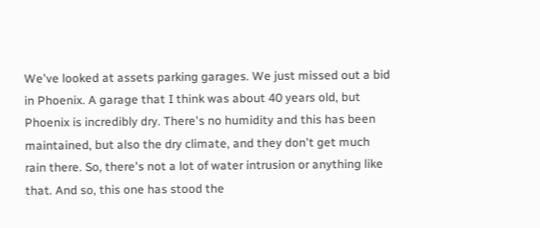We've looked at assets parking garages. We just missed out a bid in Phoenix. A garage that I think was about 40 years old, but Phoenix is incredibly dry. There's no humidity and this has been maintained, but also the dry climate, and they don't get much rain there. So, there's not a lot of water intrusion or anything like that. And so, this one has stood the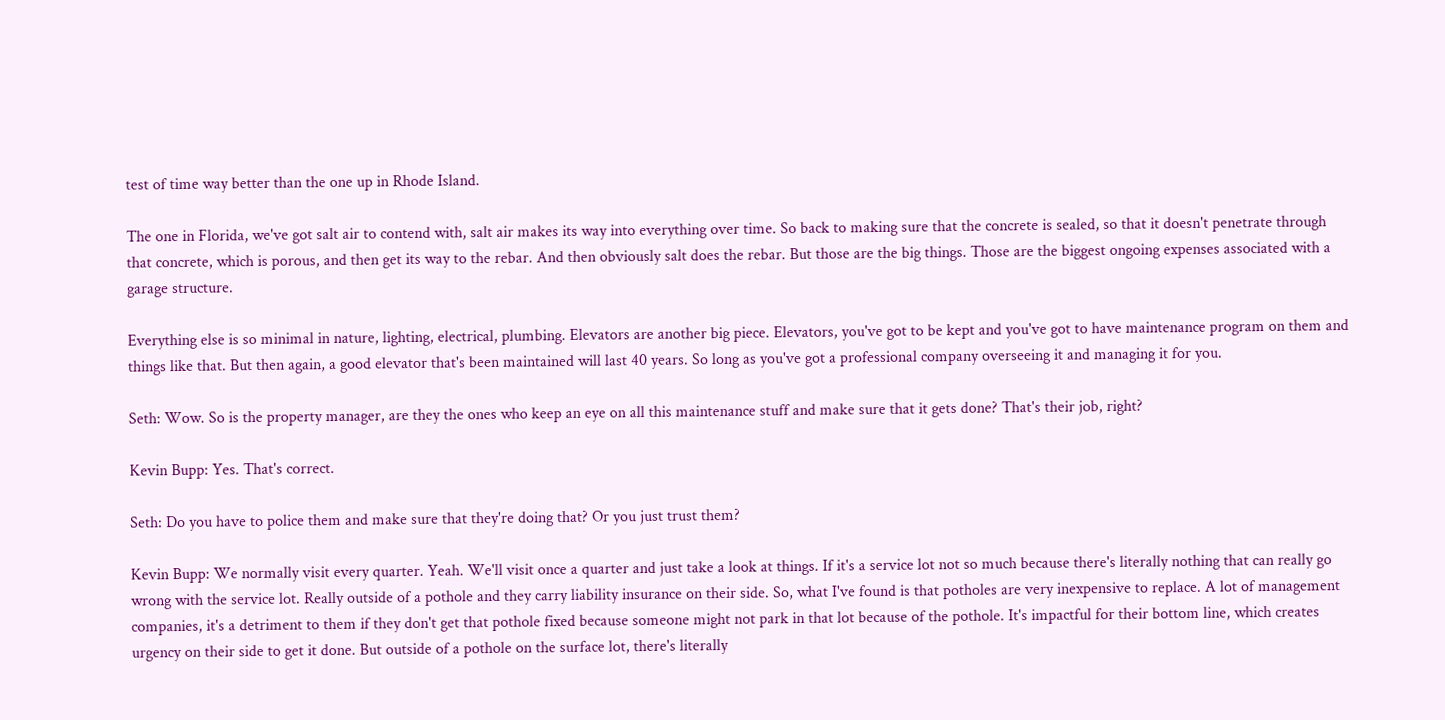test of time way better than the one up in Rhode Island.

The one in Florida, we've got salt air to contend with, salt air makes its way into everything over time. So back to making sure that the concrete is sealed, so that it doesn't penetrate through that concrete, which is porous, and then get its way to the rebar. And then obviously salt does the rebar. But those are the big things. Those are the biggest ongoing expenses associated with a garage structure.

Everything else is so minimal in nature, lighting, electrical, plumbing. Elevators are another big piece. Elevators, you've got to be kept and you've got to have maintenance program on them and things like that. But then again, a good elevator that's been maintained will last 40 years. So long as you've got a professional company overseeing it and managing it for you.

Seth: Wow. So is the property manager, are they the ones who keep an eye on all this maintenance stuff and make sure that it gets done? That's their job, right?

Kevin Bupp: Yes. That's correct.

Seth: Do you have to police them and make sure that they're doing that? Or you just trust them?

Kevin Bupp: We normally visit every quarter. Yeah. We'll visit once a quarter and just take a look at things. If it's a service lot not so much because there's literally nothing that can really go wrong with the service lot. Really outside of a pothole and they carry liability insurance on their side. So, what I've found is that potholes are very inexpensive to replace. A lot of management companies, it's a detriment to them if they don't get that pothole fixed because someone might not park in that lot because of the pothole. It's impactful for their bottom line, which creates urgency on their side to get it done. But outside of a pothole on the surface lot, there's literally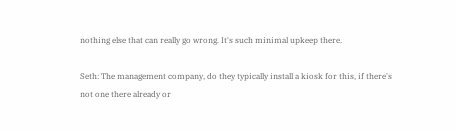nothing else that can really go wrong. It's such minimal upkeep there.

Seth: The management company, do they typically install a kiosk for this, if there's not one there already or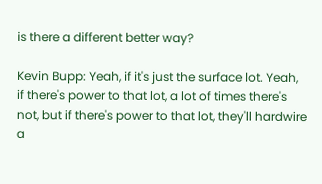is there a different better way?

Kevin Bupp: Yeah, if it's just the surface lot. Yeah, if there's power to that lot, a lot of times there's not, but if there's power to that lot, they'll hardwire a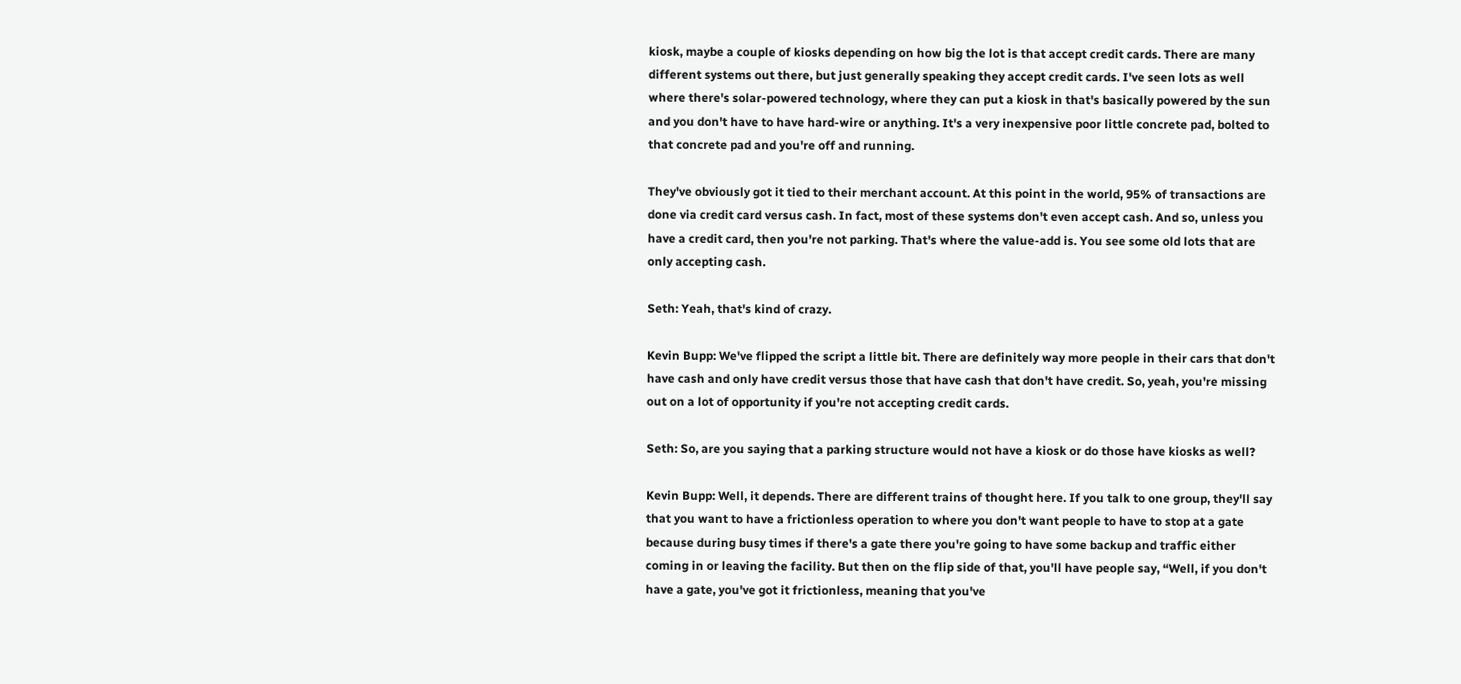kiosk, maybe a couple of kiosks depending on how big the lot is that accept credit cards. There are many different systems out there, but just generally speaking they accept credit cards. I've seen lots as well where there's solar-powered technology, where they can put a kiosk in that's basically powered by the sun and you don't have to have hard-wire or anything. It's a very inexpensive poor little concrete pad, bolted to that concrete pad and you're off and running.

They've obviously got it tied to their merchant account. At this point in the world, 95% of transactions are done via credit card versus cash. In fact, most of these systems don't even accept cash. And so, unless you have a credit card, then you're not parking. That's where the value-add is. You see some old lots that are only accepting cash.

Seth: Yeah, that's kind of crazy.

Kevin Bupp: We've flipped the script a little bit. There are definitely way more people in their cars that don't have cash and only have credit versus those that have cash that don't have credit. So, yeah, you're missing out on a lot of opportunity if you're not accepting credit cards.

Seth: So, are you saying that a parking structure would not have a kiosk or do those have kiosks as well?

Kevin Bupp: Well, it depends. There are different trains of thought here. If you talk to one group, they'll say that you want to have a frictionless operation to where you don't want people to have to stop at a gate because during busy times if there's a gate there you're going to have some backup and traffic either coming in or leaving the facility. But then on the flip side of that, you'll have people say, “Well, if you don't have a gate, you've got it frictionless, meaning that you've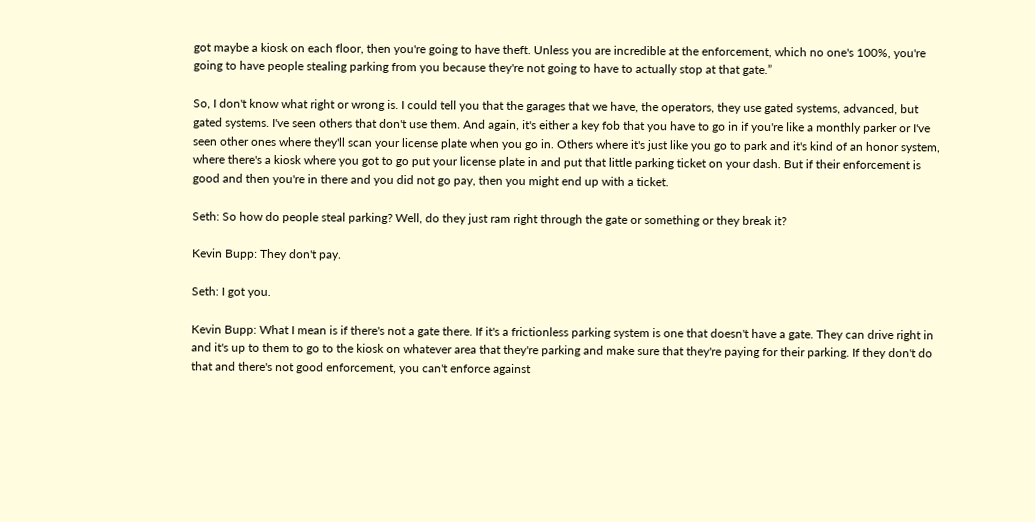got maybe a kiosk on each floor, then you're going to have theft. Unless you are incredible at the enforcement, which no one's 100%, you're going to have people stealing parking from you because they're not going to have to actually stop at that gate.”

So, I don't know what right or wrong is. I could tell you that the garages that we have, the operators, they use gated systems, advanced, but gated systems. I've seen others that don't use them. And again, it's either a key fob that you have to go in if you're like a monthly parker or I've seen other ones where they'll scan your license plate when you go in. Others where it's just like you go to park and it's kind of an honor system, where there's a kiosk where you got to go put your license plate in and put that little parking ticket on your dash. But if their enforcement is good and then you're in there and you did not go pay, then you might end up with a ticket.

Seth: So how do people steal parking? Well, do they just ram right through the gate or something or they break it?

Kevin Bupp: They don't pay.

Seth: I got you.

Kevin Bupp: What I mean is if there's not a gate there. If it's a frictionless parking system is one that doesn't have a gate. They can drive right in and it's up to them to go to the kiosk on whatever area that they're parking and make sure that they're paying for their parking. If they don't do that and there's not good enforcement, you can't enforce against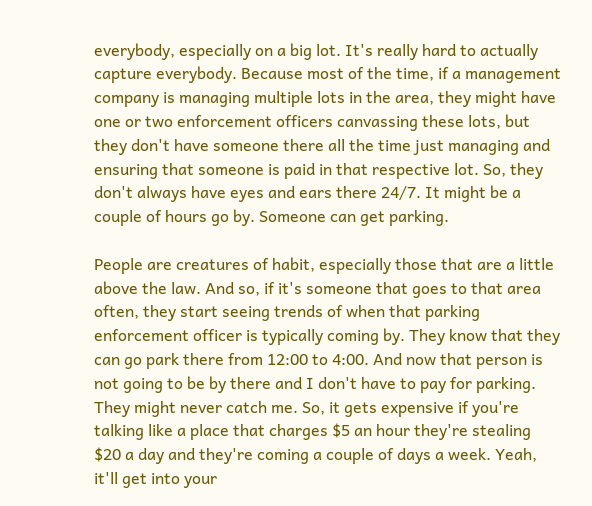everybody, especially on a big lot. It's really hard to actually capture everybody. Because most of the time, if a management company is managing multiple lots in the area, they might have one or two enforcement officers canvassing these lots, but they don't have someone there all the time just managing and ensuring that someone is paid in that respective lot. So, they don't always have eyes and ears there 24/7. It might be a couple of hours go by. Someone can get parking.

People are creatures of habit, especially those that are a little above the law. And so, if it's someone that goes to that area often, they start seeing trends of when that parking enforcement officer is typically coming by. They know that they can go park there from 12:00 to 4:00. And now that person is not going to be by there and I don't have to pay for parking. They might never catch me. So, it gets expensive if you're talking like a place that charges $5 an hour they're stealing $20 a day and they're coming a couple of days a week. Yeah, it'll get into your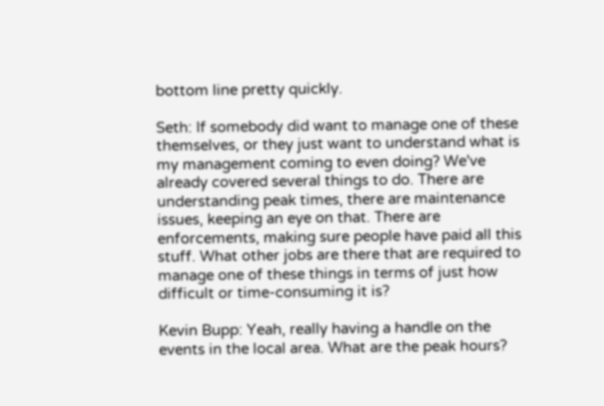bottom line pretty quickly.

Seth: If somebody did want to manage one of these themselves, or they just want to understand what is my management coming to even doing? We've already covered several things to do. There are understanding peak times, there are maintenance issues, keeping an eye on that. There are enforcements, making sure people have paid all this stuff. What other jobs are there that are required to manage one of these things in terms of just how difficult or time-consuming it is?

Kevin Bupp: Yeah, really having a handle on the events in the local area. What are the peak hours?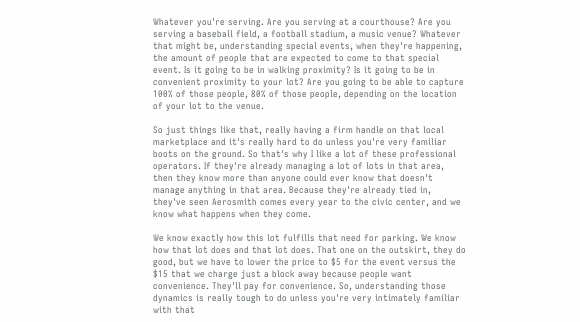Whatever you're serving. Are you serving at a courthouse? Are you serving a baseball field, a football stadium, a music venue? Whatever that might be, understanding special events, when they're happening, the amount of people that are expected to come to that special event. Is it going to be in walking proximity? Is it going to be in convenient proximity to your lot? Are you going to be able to capture 100% of those people, 80% of those people, depending on the location of your lot to the venue.

So just things like that, really having a firm handle on that local marketplace and it's really hard to do unless you're very familiar boots on the ground. So that's why I like a lot of these professional operators. If they're already managing a lot of lots in that area, then they know more than anyone could ever know that doesn't manage anything in that area. Because they're already tied in, they've seen Aerosmith comes every year to the civic center, and we know what happens when they come.

We know exactly how this lot fulfills that need for parking. We know how that lot does and that lot does. That one on the outskirt, they do good, but we have to lower the price to $5 for the event versus the $15 that we charge just a block away because people want convenience. They'll pay for convenience. So, understanding those dynamics is really tough to do unless you're very intimately familiar with that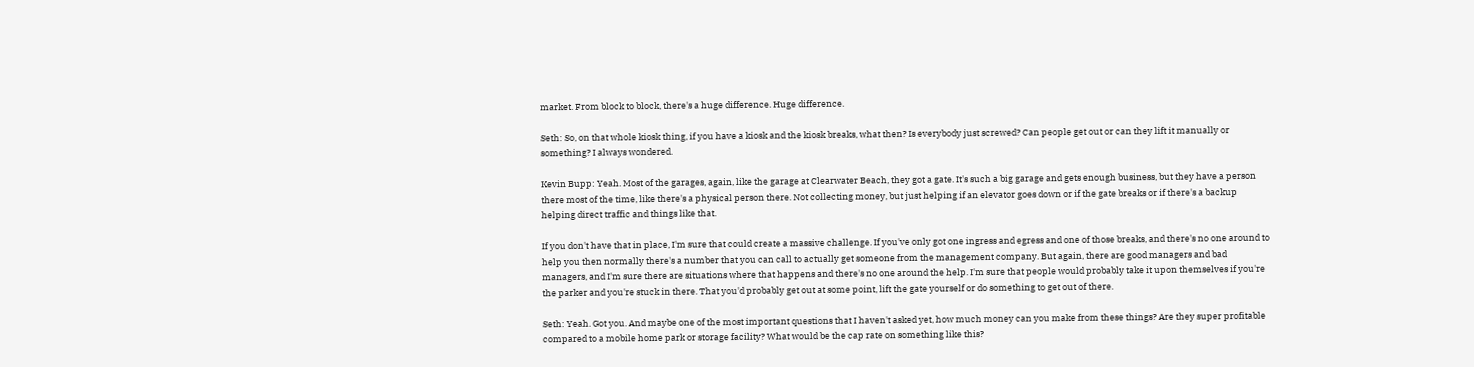market. From block to block, there's a huge difference. Huge difference.

Seth: So, on that whole kiosk thing, if you have a kiosk and the kiosk breaks, what then? Is everybody just screwed? Can people get out or can they lift it manually or something? I always wondered.

Kevin Bupp: Yeah. Most of the garages, again, like the garage at Clearwater Beach, they got a gate. It's such a big garage and gets enough business, but they have a person there most of the time, like there's a physical person there. Not collecting money, but just helping if an elevator goes down or if the gate breaks or if there's a backup helping direct traffic and things like that.

If you don't have that in place, I'm sure that could create a massive challenge. If you've only got one ingress and egress and one of those breaks, and there's no one around to help you then normally there's a number that you can call to actually get someone from the management company. But again, there are good managers and bad managers, and I'm sure there are situations where that happens and there's no one around the help. I'm sure that people would probably take it upon themselves if you're the parker and you're stuck in there. That you'd probably get out at some point, lift the gate yourself or do something to get out of there.

Seth: Yeah. Got you. And maybe one of the most important questions that I haven't asked yet, how much money can you make from these things? Are they super profitable compared to a mobile home park or storage facility? What would be the cap rate on something like this?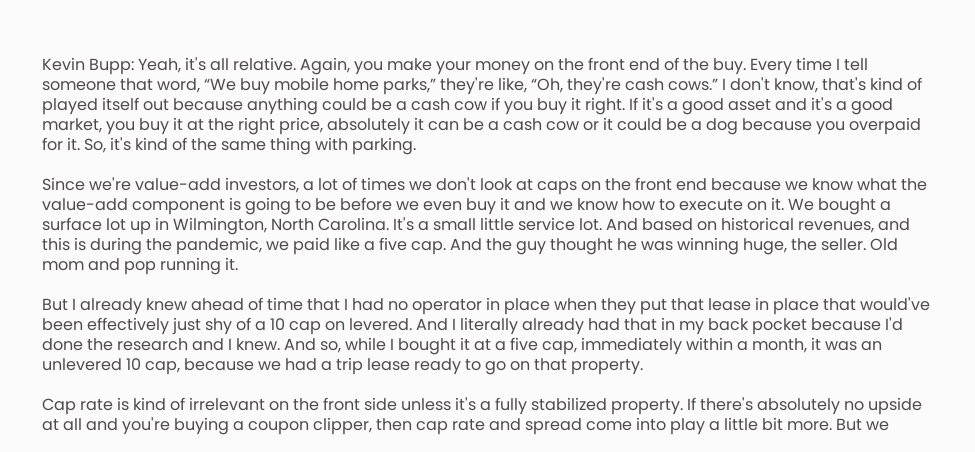Kevin Bupp: Yeah, it's all relative. Again, you make your money on the front end of the buy. Every time I tell someone that word, “We buy mobile home parks,” they're like, “Oh, they're cash cows.” I don't know, that's kind of played itself out because anything could be a cash cow if you buy it right. If it's a good asset and it's a good market, you buy it at the right price, absolutely it can be a cash cow or it could be a dog because you overpaid for it. So, it's kind of the same thing with parking.

Since we're value-add investors, a lot of times we don't look at caps on the front end because we know what the value-add component is going to be before we even buy it and we know how to execute on it. We bought a surface lot up in Wilmington, North Carolina. It's a small little service lot. And based on historical revenues, and this is during the pandemic, we paid like a five cap. And the guy thought he was winning huge, the seller. Old mom and pop running it.

But I already knew ahead of time that I had no operator in place when they put that lease in place that would've been effectively just shy of a 10 cap on levered. And I literally already had that in my back pocket because I'd done the research and I knew. And so, while I bought it at a five cap, immediately within a month, it was an unlevered 10 cap, because we had a trip lease ready to go on that property.

Cap rate is kind of irrelevant on the front side unless it's a fully stabilized property. If there's absolutely no upside at all and you're buying a coupon clipper, then cap rate and spread come into play a little bit more. But we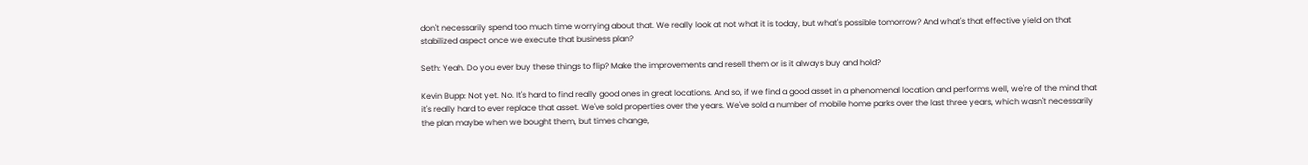don't necessarily spend too much time worrying about that. We really look at not what it is today, but what's possible tomorrow? And what's that effective yield on that stabilized aspect once we execute that business plan?

Seth: Yeah. Do you ever buy these things to flip? Make the improvements and resell them or is it always buy and hold?

Kevin Bupp: Not yet. No. It's hard to find really good ones in great locations. And so, if we find a good asset in a phenomenal location and performs well, we're of the mind that it's really hard to ever replace that asset. We've sold properties over the years. We've sold a number of mobile home parks over the last three years, which wasn't necessarily the plan maybe when we bought them, but times change,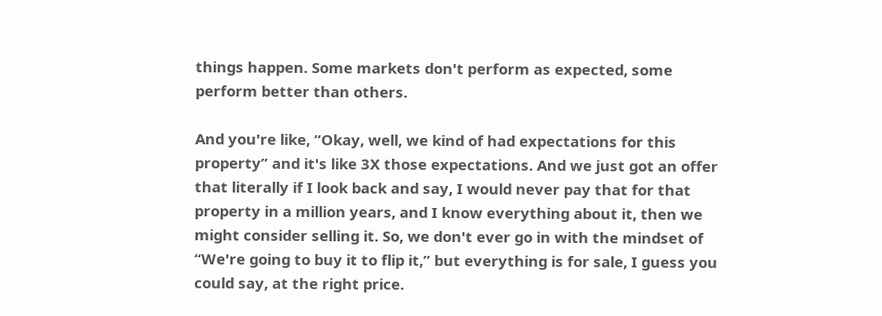things happen. Some markets don't perform as expected, some perform better than others.

And you're like, “Okay, well, we kind of had expectations for this property” and it's like 3X those expectations. And we just got an offer that literally if I look back and say, I would never pay that for that property in a million years, and I know everything about it, then we might consider selling it. So, we don't ever go in with the mindset of “We're going to buy it to flip it,” but everything is for sale, I guess you could say, at the right price.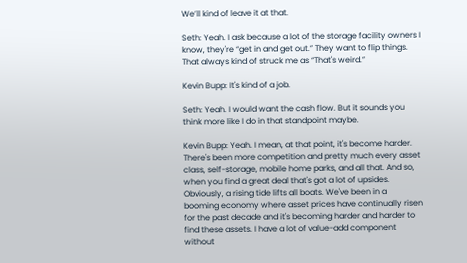We’ll kind of leave it at that.

Seth: Yeah. I ask because a lot of the storage facility owners I know, they're “get in and get out.” They want to flip things. That always kind of struck me as “That's weird.”

Kevin Bupp: It's kind of a job.

Seth: Yeah. I would want the cash flow. But it sounds you think more like I do in that standpoint maybe.

Kevin Bupp: Yeah. I mean, at that point, it's become harder. There's been more competition and pretty much every asset class, self-storage, mobile home parks, and all that. And so, when you find a great deal that's got a lot of upsides. Obviously, a rising tide lifts all boats. We've been in a booming economy where asset prices have continually risen for the past decade and it's becoming harder and harder to find these assets. I have a lot of value-add component without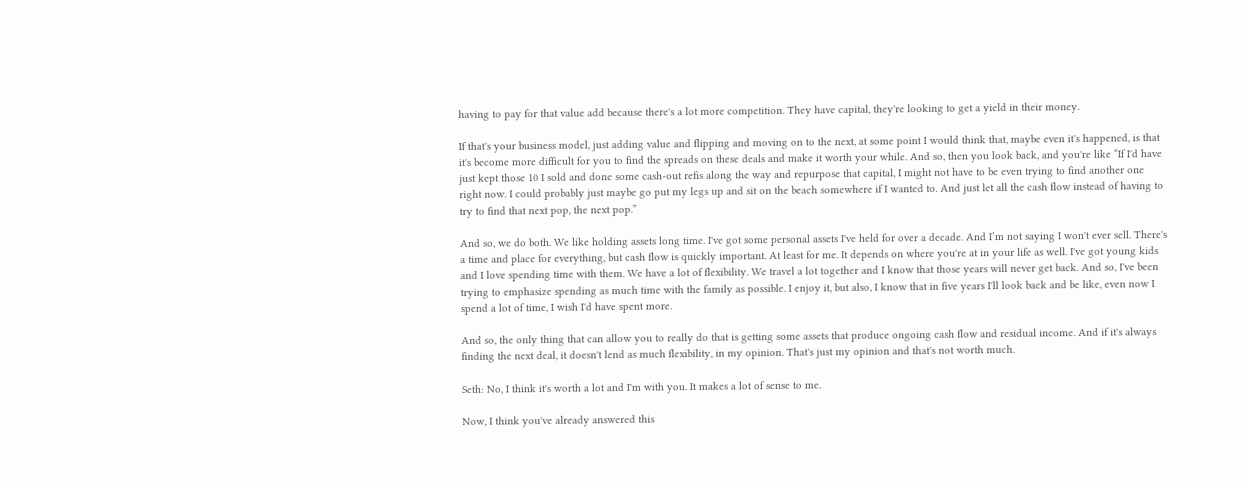having to pay for that value add because there's a lot more competition. They have capital, they're looking to get a yield in their money.

If that's your business model, just adding value and flipping and moving on to the next, at some point I would think that, maybe even it's happened, is that it's become more difficult for you to find the spreads on these deals and make it worth your while. And so, then you look back, and you're like “If I'd have just kept those 10 I sold and done some cash-out refis along the way and repurpose that capital, I might not have to be even trying to find another one right now. I could probably just maybe go put my legs up and sit on the beach somewhere if I wanted to. And just let all the cash flow instead of having to try to find that next pop, the next pop.”

And so, we do both. We like holding assets long time. I've got some personal assets I've held for over a decade. And I’m not saying I won't ever sell. There's a time and place for everything, but cash flow is quickly important. At least for me. It depends on where you're at in your life as well. I've got young kids and I love spending time with them. We have a lot of flexibility. We travel a lot together and I know that those years will never get back. And so, I've been trying to emphasize spending as much time with the family as possible. I enjoy it, but also, I know that in five years I'll look back and be like, even now I spend a lot of time, I wish I'd have spent more.

And so, the only thing that can allow you to really do that is getting some assets that produce ongoing cash flow and residual income. And if it's always finding the next deal, it doesn't lend as much flexibility, in my opinion. That's just my opinion and that's not worth much.

Seth: No, I think it's worth a lot and I'm with you. It makes a lot of sense to me.

Now, I think you've already answered this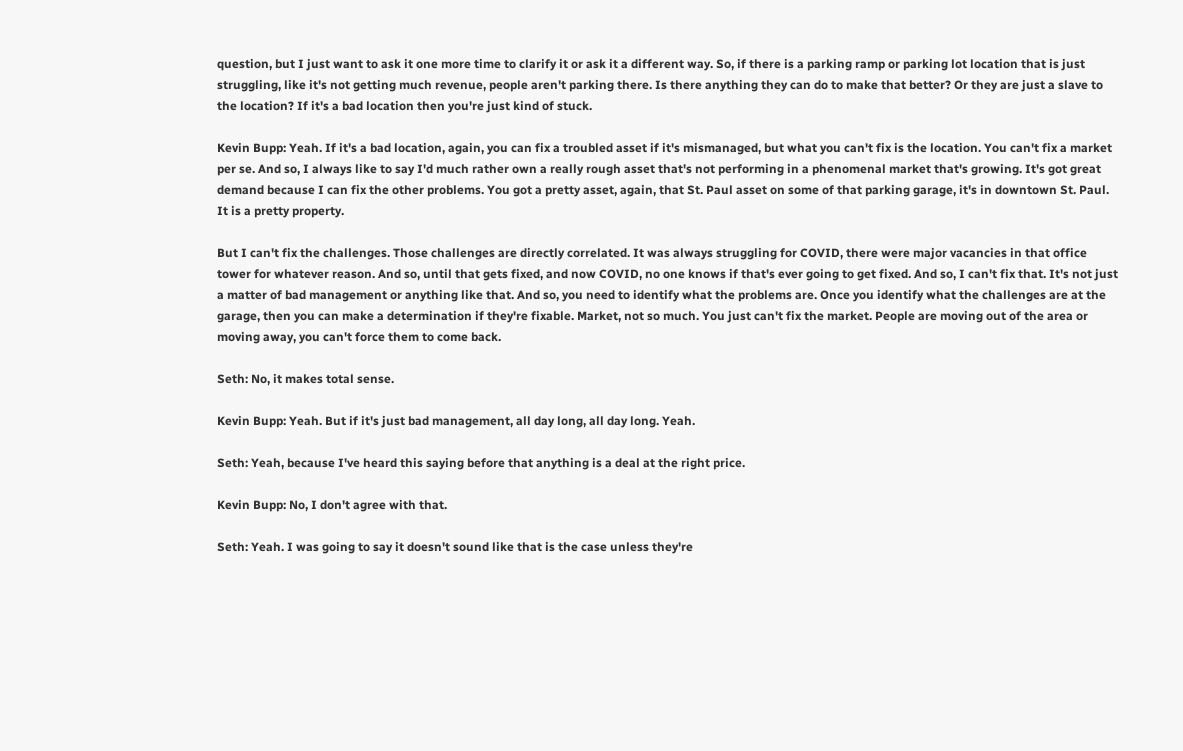question, but I just want to ask it one more time to clarify it or ask it a different way. So, if there is a parking ramp or parking lot location that is just struggling, like it's not getting much revenue, people aren't parking there. Is there anything they can do to make that better? Or they are just a slave to the location? If it's a bad location then you're just kind of stuck.

Kevin Bupp: Yeah. If it's a bad location, again, you can fix a troubled asset if it's mismanaged, but what you can't fix is the location. You can't fix a market per se. And so, I always like to say I'd much rather own a really rough asset that's not performing in a phenomenal market that's growing. It's got great demand because I can fix the other problems. You got a pretty asset, again, that St. Paul asset on some of that parking garage, it's in downtown St. Paul. It is a pretty property.

But I can't fix the challenges. Those challenges are directly correlated. It was always struggling for COVID, there were major vacancies in that office tower for whatever reason. And so, until that gets fixed, and now COVID, no one knows if that's ever going to get fixed. And so, I can't fix that. It's not just a matter of bad management or anything like that. And so, you need to identify what the problems are. Once you identify what the challenges are at the garage, then you can make a determination if they're fixable. Market, not so much. You just can't fix the market. People are moving out of the area or moving away, you can't force them to come back.

Seth: No, it makes total sense.

Kevin Bupp: Yeah. But if it's just bad management, all day long, all day long. Yeah.

Seth: Yeah, because I've heard this saying before that anything is a deal at the right price.

Kevin Bupp: No, I don't agree with that.

Seth: Yeah. I was going to say it doesn't sound like that is the case unless they're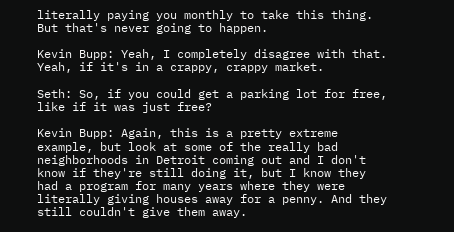literally paying you monthly to take this thing. But that's never going to happen.

Kevin Bupp: Yeah, I completely disagree with that. Yeah, if it's in a crappy, crappy market.

Seth: So, if you could get a parking lot for free, like if it was just free?

Kevin Bupp: Again, this is a pretty extreme example, but look at some of the really bad neighborhoods in Detroit coming out and I don't know if they're still doing it, but I know they had a program for many years where they were literally giving houses away for a penny. And they still couldn't give them away.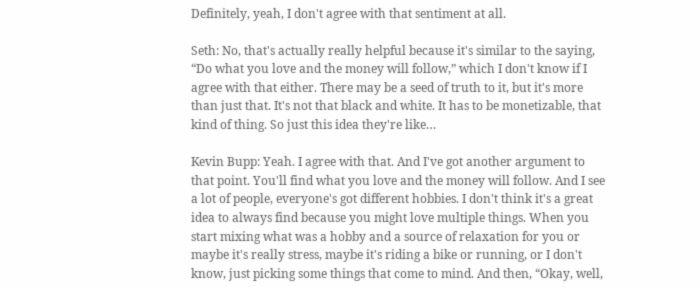Definitely, yeah, I don't agree with that sentiment at all.

Seth: No, that's actually really helpful because it's similar to the saying, “Do what you love and the money will follow,” which I don't know if I agree with that either. There may be a seed of truth to it, but it's more than just that. It's not that black and white. It has to be monetizable, that kind of thing. So just this idea they're like…

Kevin Bupp: Yeah. I agree with that. And I've got another argument to that point. You'll find what you love and the money will follow. And I see a lot of people, everyone's got different hobbies. I don't think it's a great idea to always find because you might love multiple things. When you start mixing what was a hobby and a source of relaxation for you or maybe it's really stress, maybe it's riding a bike or running, or I don't know, just picking some things that come to mind. And then, “Okay, well,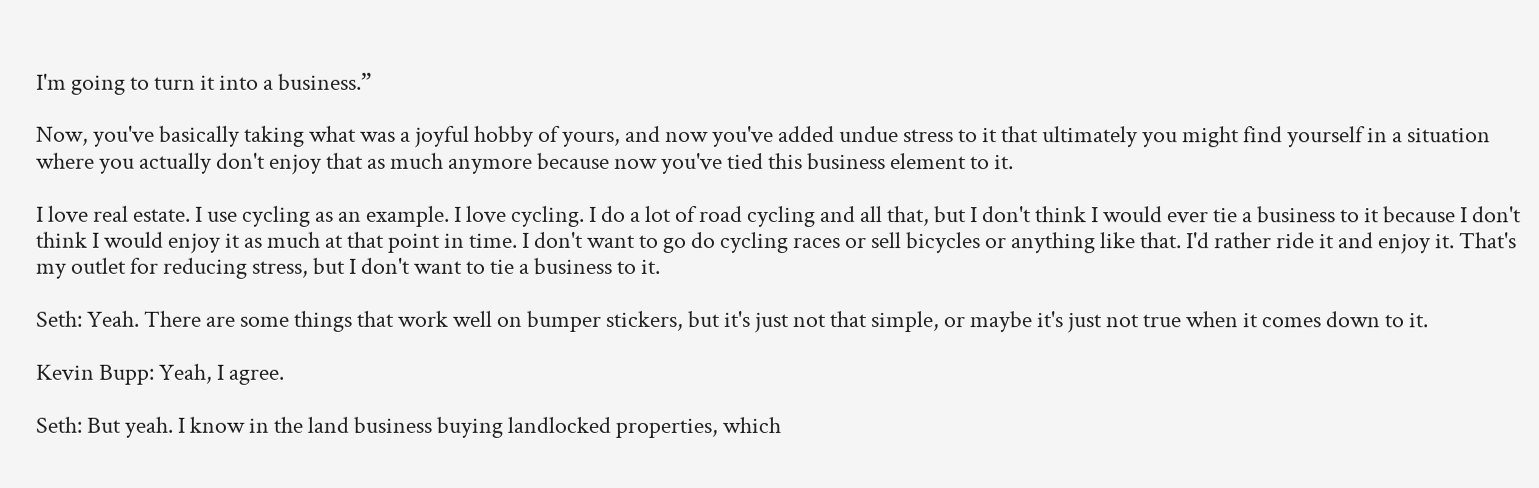I'm going to turn it into a business.”

Now, you've basically taking what was a joyful hobby of yours, and now you've added undue stress to it that ultimately you might find yourself in a situation where you actually don't enjoy that as much anymore because now you've tied this business element to it.

I love real estate. I use cycling as an example. I love cycling. I do a lot of road cycling and all that, but I don't think I would ever tie a business to it because I don't think I would enjoy it as much at that point in time. I don't want to go do cycling races or sell bicycles or anything like that. I'd rather ride it and enjoy it. That's my outlet for reducing stress, but I don't want to tie a business to it.

Seth: Yeah. There are some things that work well on bumper stickers, but it's just not that simple, or maybe it's just not true when it comes down to it.

Kevin Bupp: Yeah, I agree.

Seth: But yeah. I know in the land business buying landlocked properties, which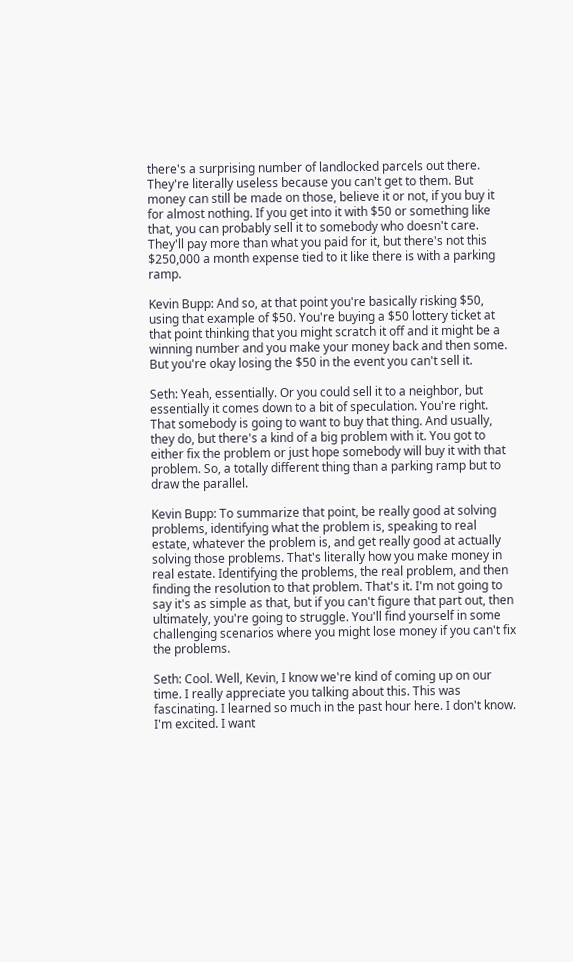there's a surprising number of landlocked parcels out there. They're literally useless because you can't get to them. But money can still be made on those, believe it or not, if you buy it for almost nothing. If you get into it with $50 or something like that, you can probably sell it to somebody who doesn't care. They'll pay more than what you paid for it, but there's not this $250,000 a month expense tied to it like there is with a parking ramp.

Kevin Bupp: And so, at that point you're basically risking $50, using that example of $50. You're buying a $50 lottery ticket at that point thinking that you might scratch it off and it might be a winning number and you make your money back and then some. But you're okay losing the $50 in the event you can't sell it.

Seth: Yeah, essentially. Or you could sell it to a neighbor, but essentially it comes down to a bit of speculation. You're right. That somebody is going to want to buy that thing. And usually, they do, but there's a kind of a big problem with it. You got to either fix the problem or just hope somebody will buy it with that problem. So, a totally different thing than a parking ramp but to draw the parallel.

Kevin Bupp: To summarize that point, be really good at solving problems, identifying what the problem is, speaking to real estate, whatever the problem is, and get really good at actually solving those problems. That's literally how you make money in real estate. Identifying the problems, the real problem, and then finding the resolution to that problem. That's it. I'm not going to say it's as simple as that, but if you can't figure that part out, then ultimately, you're going to struggle. You'll find yourself in some challenging scenarios where you might lose money if you can't fix the problems.

Seth: Cool. Well, Kevin, I know we're kind of coming up on our time. I really appreciate you talking about this. This was fascinating. I learned so much in the past hour here. I don't know. I'm excited. I want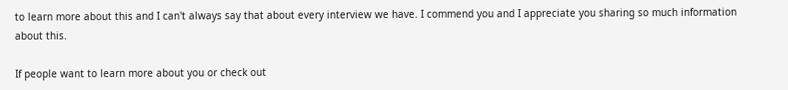to learn more about this and I can't always say that about every interview we have. I commend you and I appreciate you sharing so much information about this.

If people want to learn more about you or check out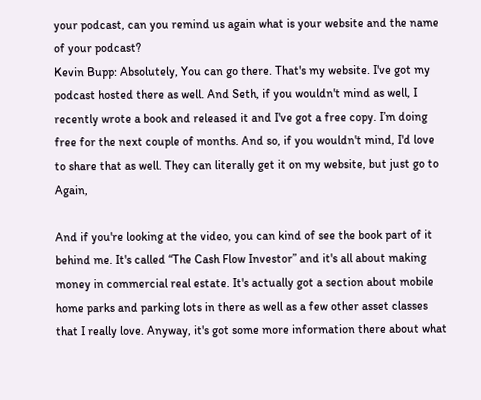your podcast, can you remind us again what is your website and the name of your podcast?
Kevin Bupp: Absolutely, You can go there. That's my website. I've got my podcast hosted there as well. And Seth, if you wouldn't mind as well, I recently wrote a book and released it and I've got a free copy. I’m doing free for the next couple of months. And so, if you wouldn't mind, I'd love to share that as well. They can literally get it on my website, but just go to Again,

And if you're looking at the video, you can kind of see the book part of it behind me. It's called “The Cash Flow Investor” and it's all about making money in commercial real estate. It's actually got a section about mobile home parks and parking lots in there as well as a few other asset classes that I really love. Anyway, it's got some more information there about what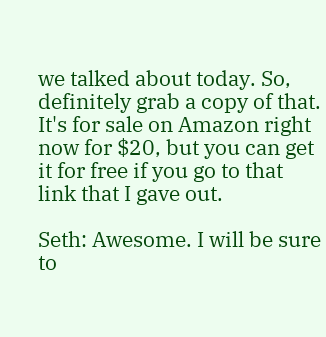we talked about today. So, definitely grab a copy of that. It's for sale on Amazon right now for $20, but you can get it for free if you go to that link that I gave out.

Seth: Awesome. I will be sure to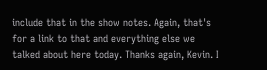include that in the show notes. Again, that's for a link to that and everything else we talked about here today. Thanks again, Kevin. I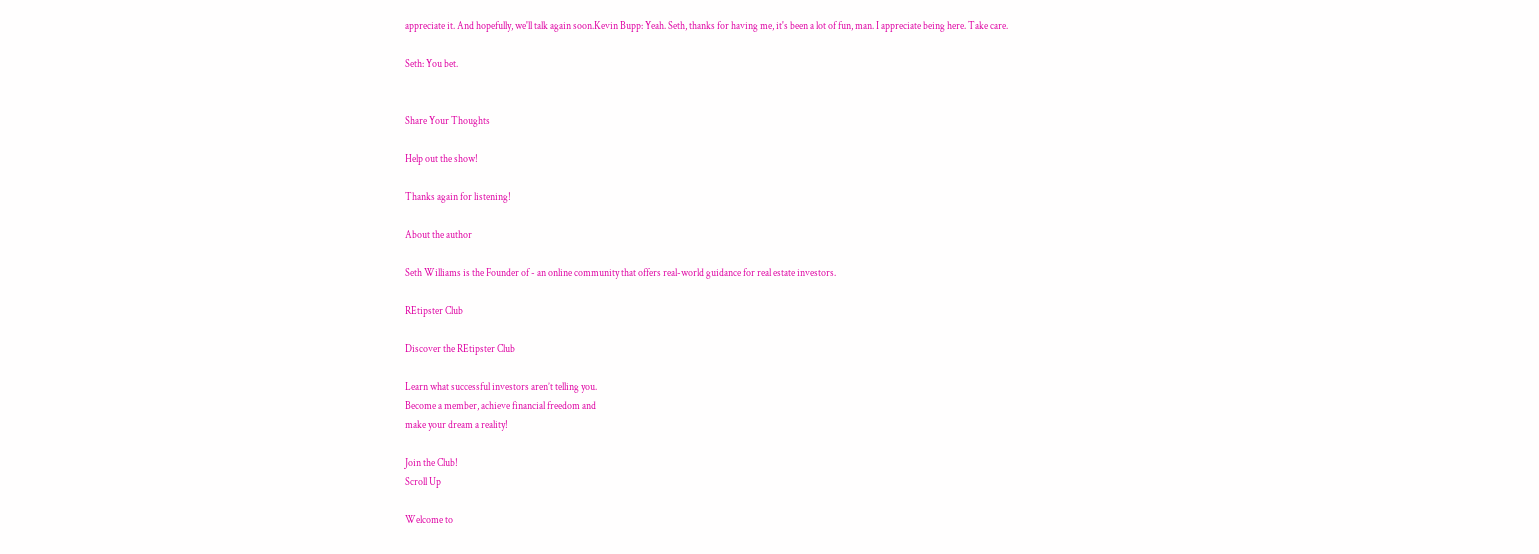appreciate it. And hopefully, we'll talk again soon.Kevin Bupp: Yeah. Seth, thanks for having me, it's been a lot of fun, man. I appreciate being here. Take care.

Seth: You bet.


Share Your Thoughts

Help out the show!

Thanks again for listening!

About the author

Seth Williams is the Founder of - an online community that offers real-world guidance for real estate investors.

REtipster Club

Discover the REtipster Club

Learn what successful investors aren’t telling you.
Become a member, achieve financial freedom and
make your dream a reality!

Join the Club!
Scroll Up

Welcome to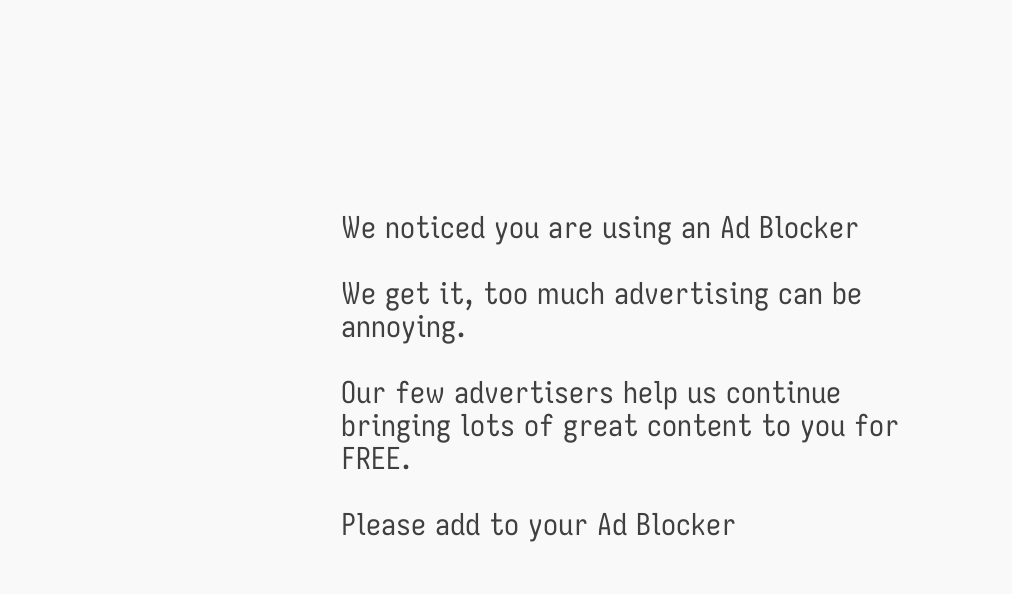We noticed you are using an Ad Blocker

We get it, too much advertising can be annoying.

Our few advertisers help us continue bringing lots of great content to you for FREE.

Please add to your Ad Blocker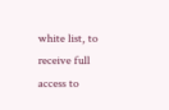white list, to receive full access to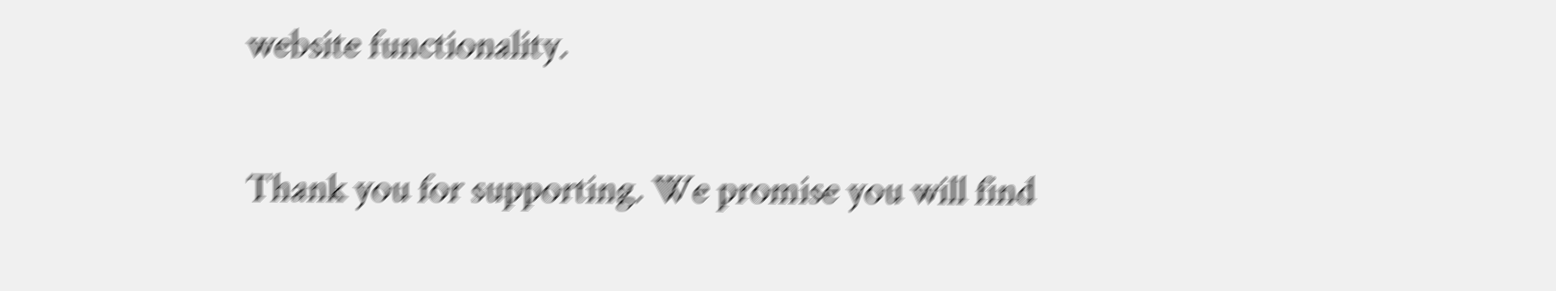website functionality.

Thank you for supporting. We promise you will find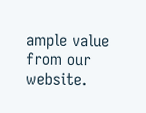ample value from our website.